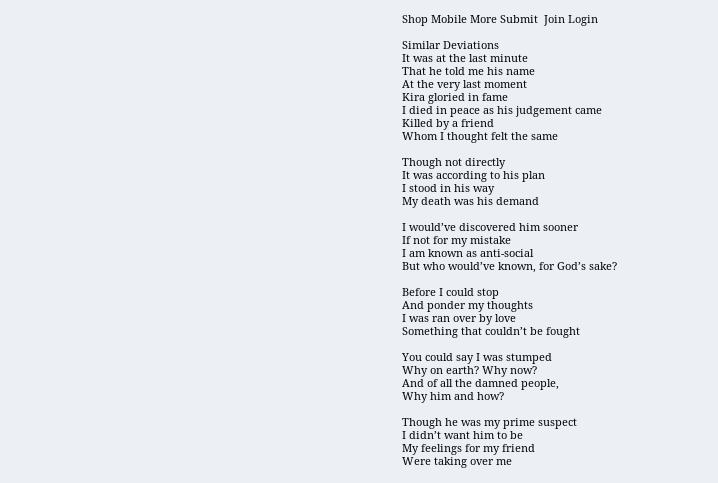Shop Mobile More Submit  Join Login

Similar Deviations
It was at the last minute
That he told me his name
At the very last moment
Kira gloried in fame
I died in peace as his judgement came
Killed by a friend
Whom I thought felt the same

Though not directly
It was according to his plan
I stood in his way
My death was his demand

I would’ve discovered him sooner
If not for my mistake
I am known as anti-social
But who would’ve known, for God’s sake?

Before I could stop
And ponder my thoughts
I was ran over by love
Something that couldn’t be fought

You could say I was stumped
Why on earth? Why now?
And of all the damned people,
Why him and how?

Though he was my prime suspect
I didn’t want him to be
My feelings for my friend
Were taking over me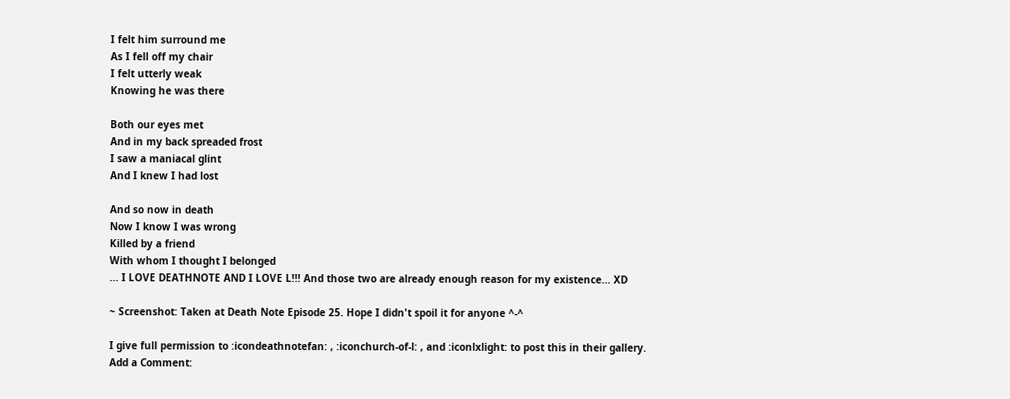I felt him surround me
As I fell off my chair
I felt utterly weak
Knowing he was there

Both our eyes met
And in my back spreaded frost
I saw a maniacal glint
And I knew I had lost

And so now in death
Now I know I was wrong
Killed by a friend
With whom I thought I belonged
... I LOVE DEATHNOTE AND I LOVE L!!! And those two are already enough reason for my existence... XD

~ Screenshot: Taken at Death Note Episode 25. Hope I didn't spoil it for anyone ^-^

I give full permission to :icondeathnotefan: , :iconchurch-of-l: , and :iconlxlight: to post this in their gallery.
Add a Comment: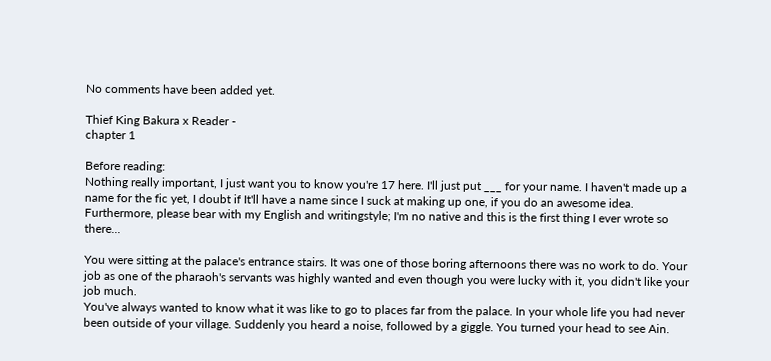No comments have been added yet.

Thief King Bakura x Reader -
chapter 1

Before reading:
Nothing really important, I just want you to know you're 17 here. I'll just put ___ for your name. I haven't made up a name for the fic yet, I doubt if It'll have a name since I suck at making up one, if you do an awesome idea. Furthermore, please bear with my English and writingstyle; I'm no native and this is the first thing I ever wrote so there...

You were sitting at the palace's entrance stairs. It was one of those boring afternoons there was no work to do. Your job as one of the pharaoh's servants was highly wanted and even though you were lucky with it, you didn't like your job much.
You've always wanted to know what it was like to go to places far from the palace. In your whole life you had never been outside of your village. Suddenly you heard a noise, followed by a giggle. You turned your head to see Ain.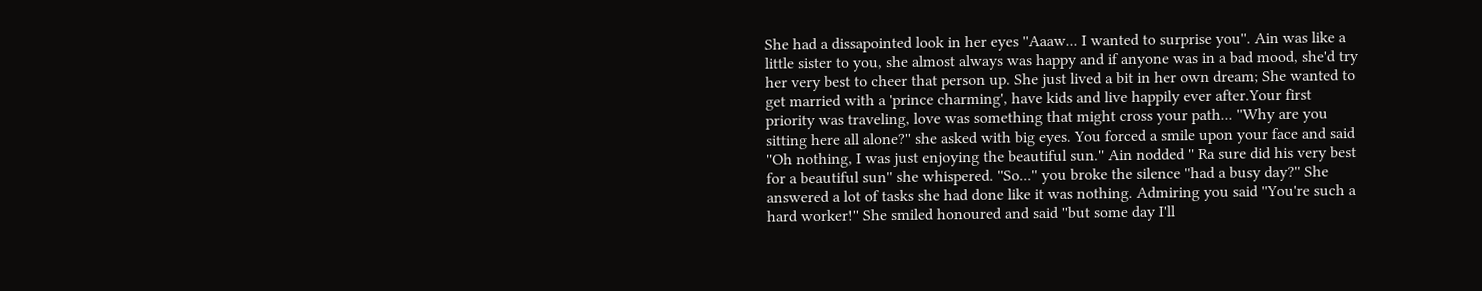She had a dissapointed look in her eyes ''Aaaw... I wanted to surprise you''. Ain was like a little sister to you, she almost always was happy and if anyone was in a bad mood, she'd try her very best to cheer that person up. She just lived a bit in her own dream; She wanted to get married with a 'prince charming', have kids and live happily ever after.Your first priority was traveling, love was something that might cross your path... ''Why are you sitting here all alone?'' she asked with big eyes. You forced a smile upon your face and said ''Oh nothing, I was just enjoying the beautiful sun.'' Ain nodded '' Ra sure did his very best for a beautiful sun'' she whispered. ''So...'' you broke the silence ''had a busy day?'' She answered a lot of tasks she had done like it was nothing. Admiring you said ''You're such a hard worker!'' She smiled honoured and said ''but some day I'll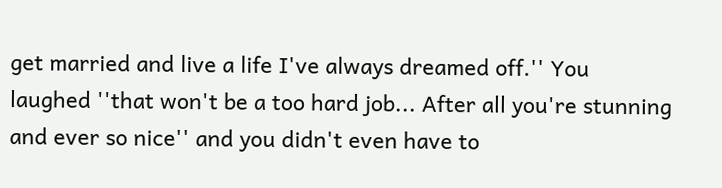get married and live a life I've always dreamed off.'' You laughed ''that won't be a too hard job... After all you're stunning and ever so nice'' and you didn't even have to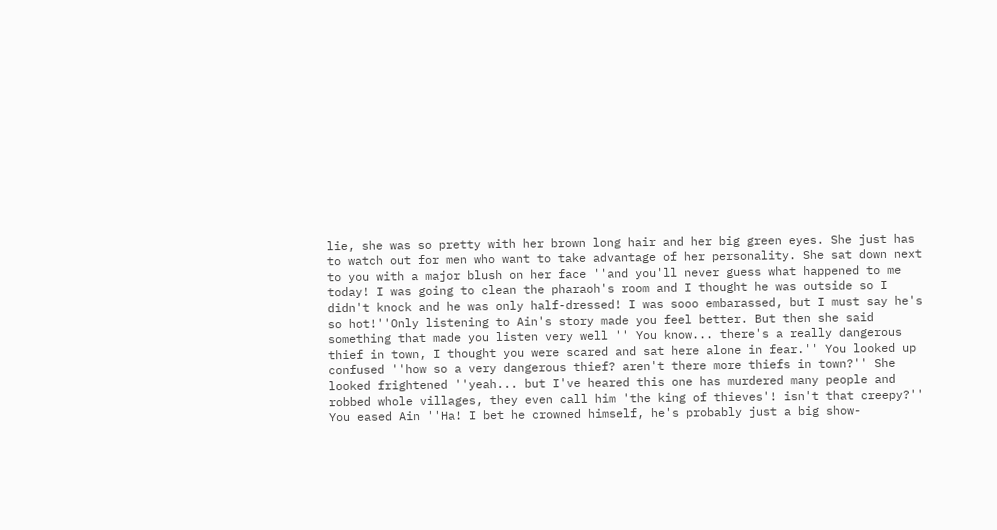lie, she was so pretty with her brown long hair and her big green eyes. She just has to watch out for men who want to take advantage of her personality. She sat down next to you with a major blush on her face ''and you'll never guess what happened to me today! I was going to clean the pharaoh's room and I thought he was outside so I didn't knock and he was only half-dressed! I was sooo embarassed, but I must say he's so hot!''Only listening to Ain's story made you feel better. But then she said something that made you listen very well '' You know... there's a really dangerous thief in town, I thought you were scared and sat here alone in fear.'' You looked up confused ''how so a very dangerous thief? aren't there more thiefs in town?'' She looked frightened ''yeah... but I've heared this one has murdered many people and robbed whole villages, they even call him 'the king of thieves'! isn't that creepy?'' You eased Ain ''Ha! I bet he crowned himself, he's probably just a big show-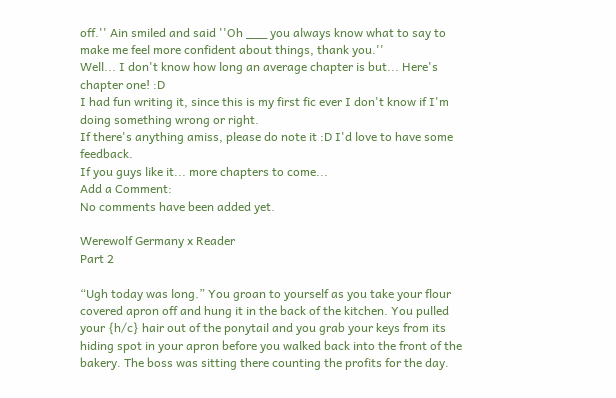off.'' Ain smiled and said ''Oh ___ you always know what to say to make me feel more confident about things, thank you.''
Well... I don't know how long an average chapter is but... Here's chapter one! :D
I had fun writing it, since this is my first fic ever I don't know if I'm doing something wrong or right.
If there's anything amiss, please do note it :D I'd love to have some feedback.
If you guys like it... more chapters to come...
Add a Comment:
No comments have been added yet.

Werewolf Germany x Reader
Part 2

“Ugh today was long.” You groan to yourself as you take your flour covered apron off and hung it in the back of the kitchen. You pulled your {h/c} hair out of the ponytail and you grab your keys from its hiding spot in your apron before you walked back into the front of the bakery. The boss was sitting there counting the profits for the day.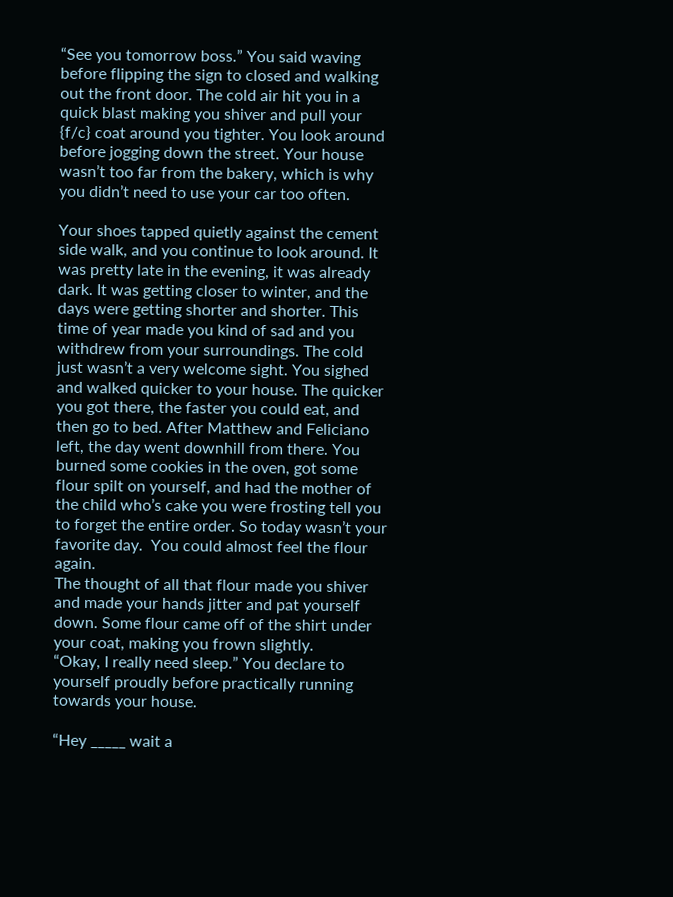“See you tomorrow boss.” You said waving before flipping the sign to closed and walking out the front door. The cold air hit you in a quick blast making you shiver and pull your {f/c} coat around you tighter. You look around before jogging down the street. Your house wasn’t too far from the bakery, which is why you didn’t need to use your car too often.

Your shoes tapped quietly against the cement side walk, and you continue to look around. It was pretty late in the evening, it was already dark. It was getting closer to winter, and the days were getting shorter and shorter. This time of year made you kind of sad and you withdrew from your surroundings. The cold just wasn’t a very welcome sight. You sighed and walked quicker to your house. The quicker you got there, the faster you could eat, and then go to bed. After Matthew and Feliciano left, the day went downhill from there. You burned some cookies in the oven, got some flour spilt on yourself, and had the mother of the child who’s cake you were frosting tell you to forget the entire order. So today wasn’t your favorite day.  You could almost feel the flour again.
The thought of all that flour made you shiver and made your hands jitter and pat yourself down. Some flour came off of the shirt under your coat, making you frown slightly.
“Okay, I really need sleep.” You declare to yourself proudly before practically running towards your house.

“Hey _____ wait a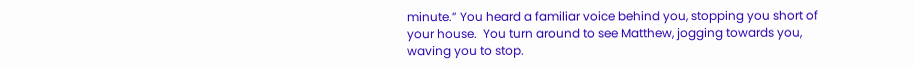minute.” You heard a familiar voice behind you, stopping you short of your house.  You turn around to see Matthew, jogging towards you, waving you to stop.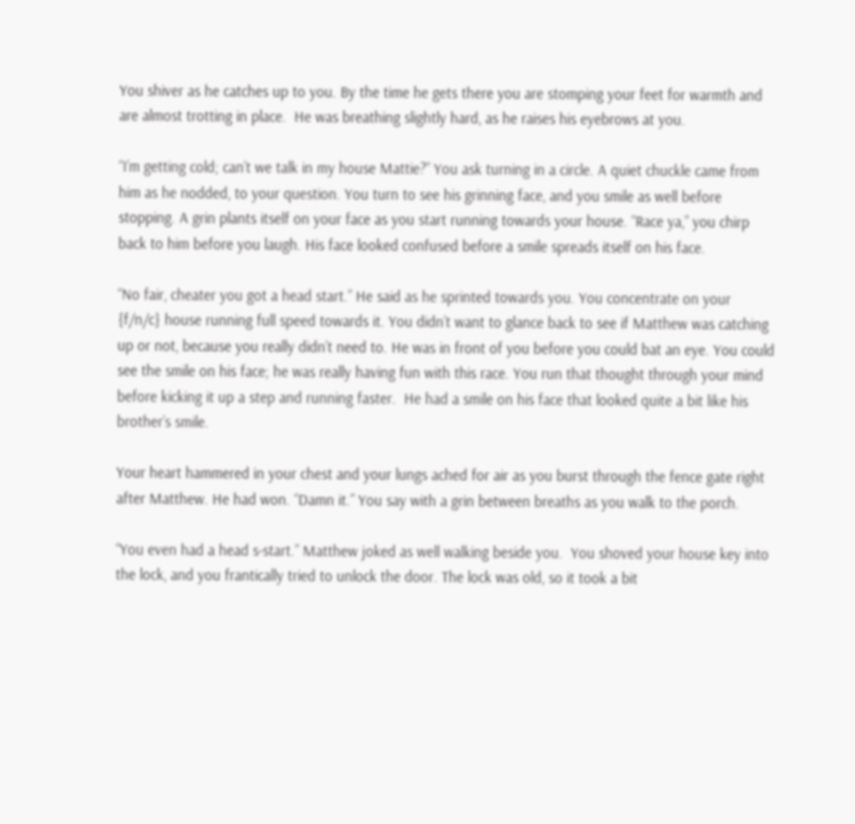You shiver as he catches up to you. By the time he gets there you are stomping your feet for warmth and are almost trotting in place.  He was breathing slightly hard, as he raises his eyebrows at you.

“I’m getting cold; can’t we talk in my house Mattie?” You ask turning in a circle. A quiet chuckle came from him as he nodded, to your question. You turn to see his grinning face, and you smile as well before stopping. A grin plants itself on your face as you start running towards your house. “Race ya,” you chirp back to him before you laugh. His face looked confused before a smile spreads itself on his face.

“No fair, cheater you got a head start.” He said as he sprinted towards you. You concentrate on your {f/n/c} house running full speed towards it. You didn’t want to glance back to see if Matthew was catching up or not, because you really didn’t need to. He was in front of you before you could bat an eye. You could see the smile on his face; he was really having fun with this race. You run that thought through your mind before kicking it up a step and running faster.  He had a smile on his face that looked quite a bit like his brother’s smile.

Your heart hammered in your chest and your lungs ached for air as you burst through the fence gate right after Matthew. He had won. “Damn it.” You say with a grin between breaths as you walk to the porch.

“You even had a head s-start.” Matthew joked as well walking beside you.  You shoved your house key into the lock, and you frantically tried to unlock the door. The lock was old, so it took a bit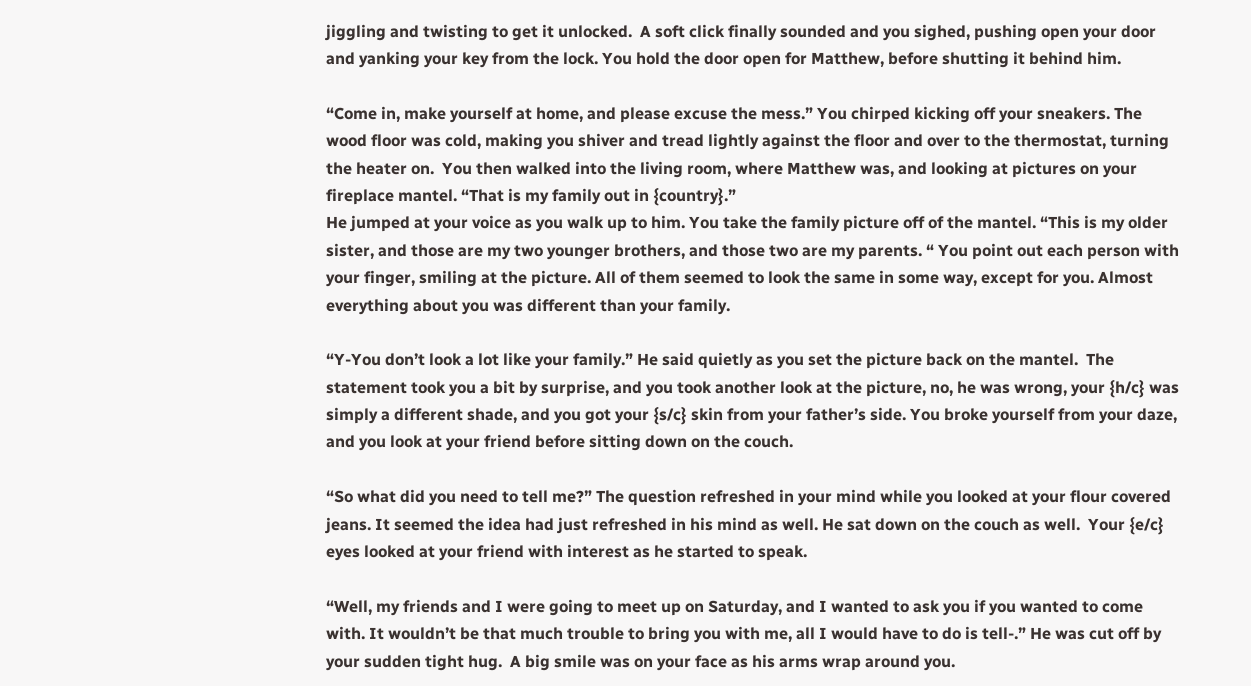jiggling and twisting to get it unlocked.  A soft click finally sounded and you sighed, pushing open your door and yanking your key from the lock. You hold the door open for Matthew, before shutting it behind him.

“Come in, make yourself at home, and please excuse the mess.” You chirped kicking off your sneakers. The wood floor was cold, making you shiver and tread lightly against the floor and over to the thermostat, turning the heater on.  You then walked into the living room, where Matthew was, and looking at pictures on your fireplace mantel. “That is my family out in {country}.”
He jumped at your voice as you walk up to him. You take the family picture off of the mantel. “This is my older sister, and those are my two younger brothers, and those two are my parents. “ You point out each person with your finger, smiling at the picture. All of them seemed to look the same in some way, except for you. Almost everything about you was different than your family.

“Y-You don’t look a lot like your family.” He said quietly as you set the picture back on the mantel.  The statement took you a bit by surprise, and you took another look at the picture, no, he was wrong, your {h/c} was simply a different shade, and you got your {s/c} skin from your father’s side. You broke yourself from your daze, and you look at your friend before sitting down on the couch.

“So what did you need to tell me?” The question refreshed in your mind while you looked at your flour covered jeans. It seemed the idea had just refreshed in his mind as well. He sat down on the couch as well.  Your {e/c} eyes looked at your friend with interest as he started to speak.

“Well, my friends and I were going to meet up on Saturday, and I wanted to ask you if you wanted to come with. It wouldn’t be that much trouble to bring you with me, all I would have to do is tell-.” He was cut off by your sudden tight hug.  A big smile was on your face as his arms wrap around you.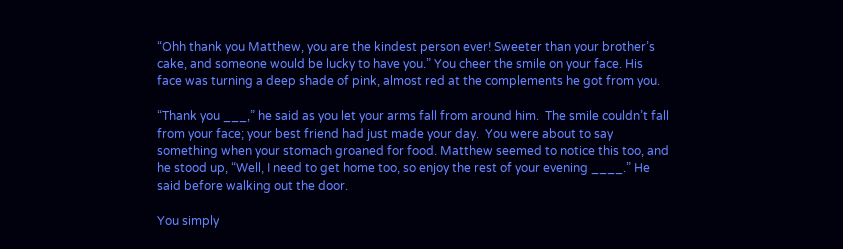“Ohh thank you Matthew, you are the kindest person ever! Sweeter than your brother’s cake, and someone would be lucky to have you.” You cheer the smile on your face. His face was turning a deep shade of pink, almost red at the complements he got from you.

“Thank you ___,” he said as you let your arms fall from around him.  The smile couldn’t fall from your face; your best friend had just made your day.  You were about to say something when your stomach groaned for food. Matthew seemed to notice this too, and he stood up, “Well, I need to get home too, so enjoy the rest of your evening ____.” He said before walking out the door.

You simply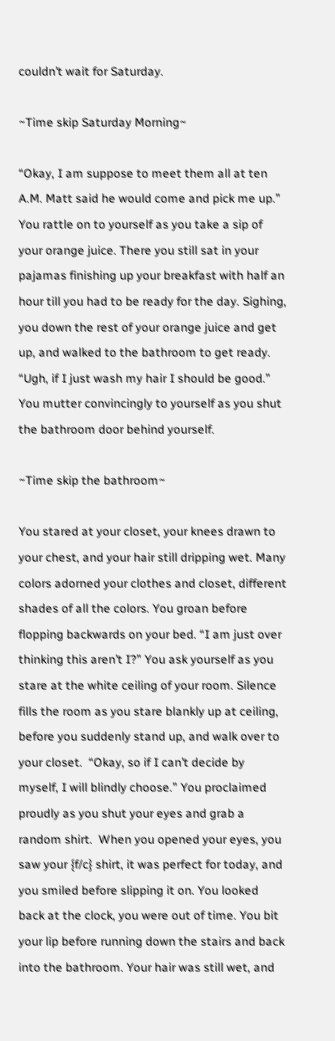couldn’t wait for Saturday.

~Time skip Saturday Morning~

“Okay, I am suppose to meet them all at ten A.M. Matt said he would come and pick me up.” You rattle on to yourself as you take a sip of your orange juice. There you still sat in your pajamas finishing up your breakfast with half an hour till you had to be ready for the day. Sighing, you down the rest of your orange juice and get up, and walked to the bathroom to get ready. “Ugh, if I just wash my hair I should be good.” You mutter convincingly to yourself as you shut the bathroom door behind yourself.

~Time skip the bathroom~

You stared at your closet, your knees drawn to your chest, and your hair still dripping wet. Many colors adorned your clothes and closet, different shades of all the colors. You groan before flopping backwards on your bed. “I am just over thinking this aren’t I?” You ask yourself as you stare at the white ceiling of your room. Silence fills the room as you stare blankly up at ceiling, before you suddenly stand up, and walk over to your closet.  “Okay, so if I can’t decide by myself, I will blindly choose.” You proclaimed proudly as you shut your eyes and grab a random shirt.  When you opened your eyes, you saw your {f/c} shirt, it was perfect for today, and you smiled before slipping it on. You looked back at the clock, you were out of time. You bit your lip before running down the stairs and back into the bathroom. Your hair was still wet, and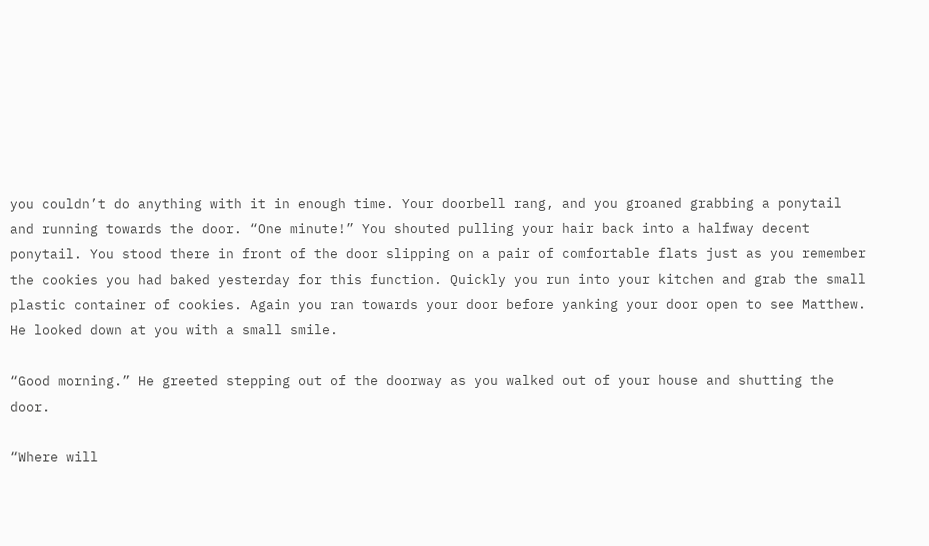you couldn’t do anything with it in enough time. Your doorbell rang, and you groaned grabbing a ponytail and running towards the door. “One minute!” You shouted pulling your hair back into a halfway decent ponytail. You stood there in front of the door slipping on a pair of comfortable flats just as you remember the cookies you had baked yesterday for this function. Quickly you run into your kitchen and grab the small plastic container of cookies. Again you ran towards your door before yanking your door open to see Matthew. He looked down at you with a small smile.

“Good morning.” He greeted stepping out of the doorway as you walked out of your house and shutting the door.

“Where will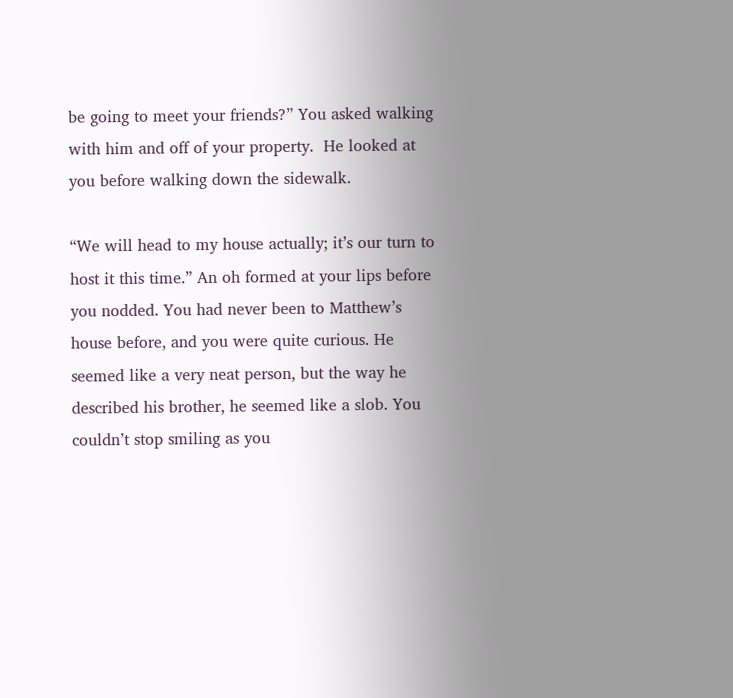be going to meet your friends?” You asked walking with him and off of your property.  He looked at you before walking down the sidewalk.

“We will head to my house actually; it’s our turn to host it this time.” An oh formed at your lips before you nodded. You had never been to Matthew’s house before, and you were quite curious. He seemed like a very neat person, but the way he described his brother, he seemed like a slob. You couldn’t stop smiling as you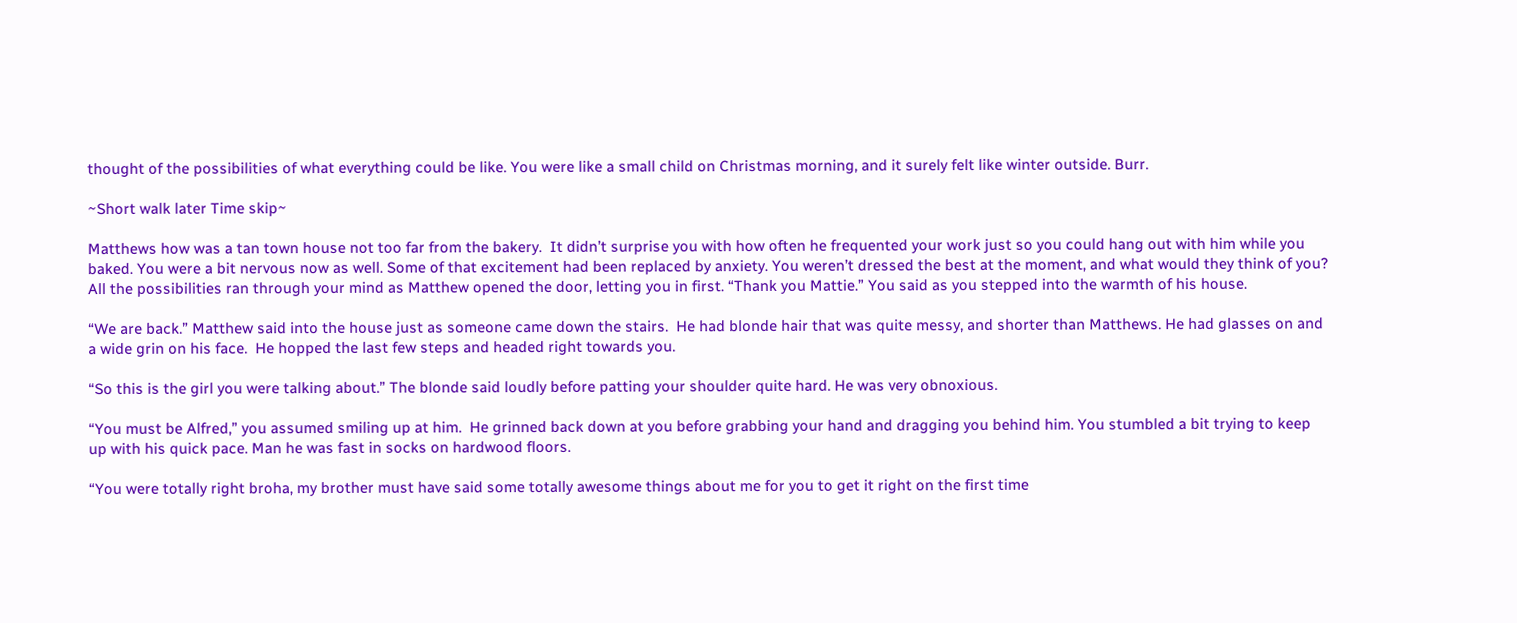thought of the possibilities of what everything could be like. You were like a small child on Christmas morning, and it surely felt like winter outside. Burr.

~Short walk later Time skip~

Matthews how was a tan town house not too far from the bakery.  It didn’t surprise you with how often he frequented your work just so you could hang out with him while you baked. You were a bit nervous now as well. Some of that excitement had been replaced by anxiety. You weren’t dressed the best at the moment, and what would they think of you? All the possibilities ran through your mind as Matthew opened the door, letting you in first. “Thank you Mattie.” You said as you stepped into the warmth of his house.

“We are back.” Matthew said into the house just as someone came down the stairs.  He had blonde hair that was quite messy, and shorter than Matthews. He had glasses on and a wide grin on his face.  He hopped the last few steps and headed right towards you.

“So this is the girl you were talking about.” The blonde said loudly before patting your shoulder quite hard. He was very obnoxious.

“You must be Alfred,” you assumed smiling up at him.  He grinned back down at you before grabbing your hand and dragging you behind him. You stumbled a bit trying to keep up with his quick pace. Man he was fast in socks on hardwood floors.

“You were totally right broha, my brother must have said some totally awesome things about me for you to get it right on the first time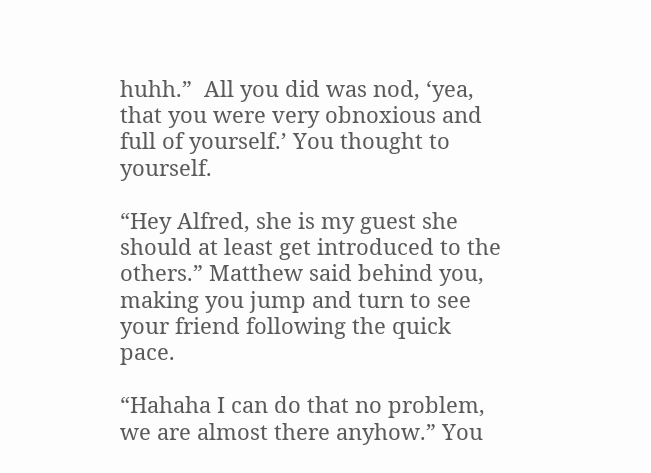huhh.”  All you did was nod, ‘yea, that you were very obnoxious and full of yourself.’ You thought to yourself.

“Hey Alfred, she is my guest she should at least get introduced to the others.” Matthew said behind you, making you jump and turn to see your friend following the quick pace.

“Hahaha I can do that no problem, we are almost there anyhow.” You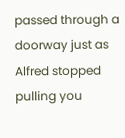passed through a doorway just as Alfred stopped pulling you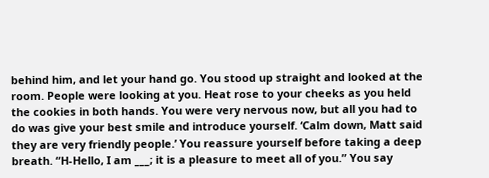behind him, and let your hand go. You stood up straight and looked at the room. People were looking at you. Heat rose to your cheeks as you held the cookies in both hands. You were very nervous now, but all you had to do was give your best smile and introduce yourself. ‘Calm down, Matt said they are very friendly people.’ You reassure yourself before taking a deep breath. “H-Hello, I am ___; it is a pleasure to meet all of you.” You say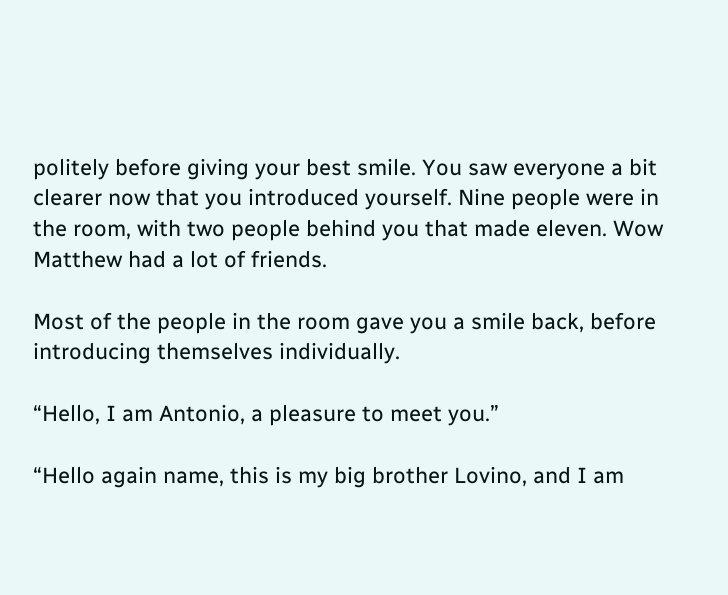politely before giving your best smile. You saw everyone a bit clearer now that you introduced yourself. Nine people were in the room, with two people behind you that made eleven. Wow Matthew had a lot of friends.

Most of the people in the room gave you a smile back, before introducing themselves individually.

“Hello, I am Antonio, a pleasure to meet you.”

“Hello again name, this is my big brother Lovino, and I am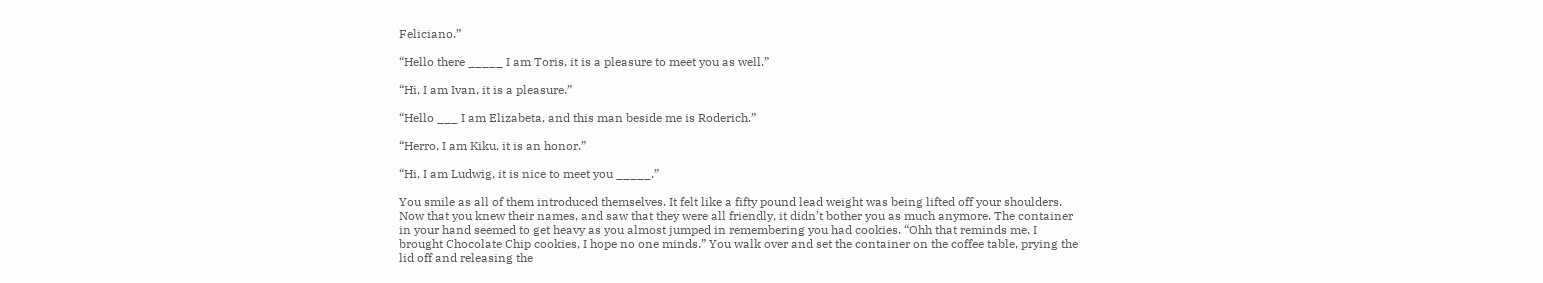Feliciano.”

“Hello there _____ I am Toris, it is a pleasure to meet you as well.”

“Hi, I am Ivan, it is a pleasure.”

“Hello ___ I am Elizabeta, and this man beside me is Roderich.”

“Herro, I am Kiku, it is an honor.”

“Hi, I am Ludwig, it is nice to meet you _____.”

You smile as all of them introduced themselves. It felt like a fifty pound lead weight was being lifted off your shoulders. Now that you knew their names, and saw that they were all friendly, it didn’t bother you as much anymore. The container in your hand seemed to get heavy as you almost jumped in remembering you had cookies. “Ohh that reminds me, I brought Chocolate Chip cookies, I hope no one minds.” You walk over and set the container on the coffee table, prying the lid off and releasing the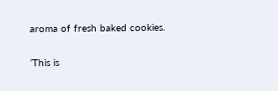aroma of fresh baked cookies.

‘This is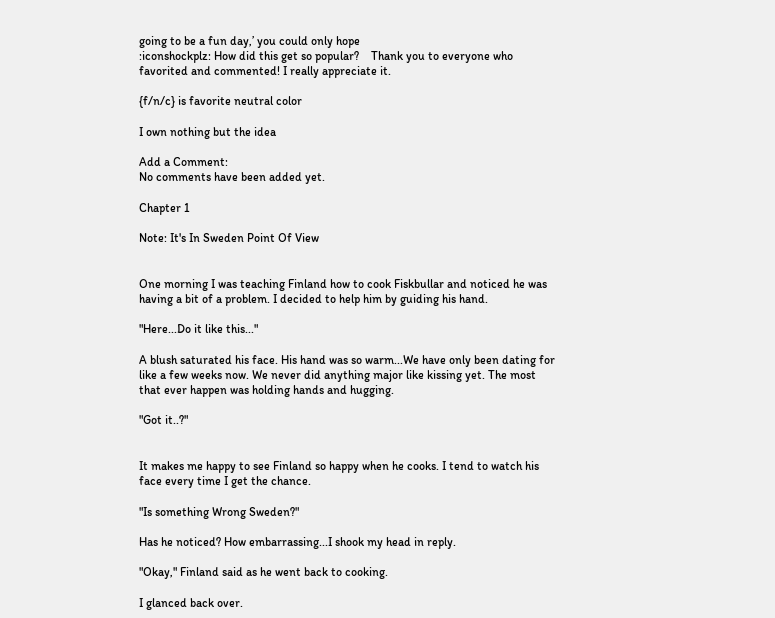going to be a fun day,’ you could only hope
:iconshockplz: How did this get so popular?    Thank you to everyone who favorited and commented! I really appreciate it.

{f/n/c} is favorite neutral color

I own nothing but the idea

Add a Comment:
No comments have been added yet.

Chapter 1

Note: It's In Sweden Point Of View


One morning I was teaching Finland how to cook Fiskbullar and noticed he was having a bit of a problem. I decided to help him by guiding his hand.

"Here...Do it like this..."

A blush saturated his face. His hand was so warm...We have only been dating for like a few weeks now. We never did anything major like kissing yet. The most that ever happen was holding hands and hugging.

"Got it..?"


It makes me happy to see Finland so happy when he cooks. I tend to watch his face every time I get the chance.

"Is something Wrong Sweden?"

Has he noticed? How embarrassing...I shook my head in reply.

"Okay," Finland said as he went back to cooking.

I glanced back over.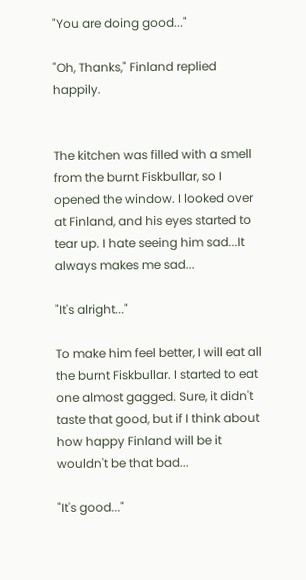"You are doing good..."

"Oh, Thanks," Finland replied happily.


The kitchen was filled with a smell from the burnt Fiskbullar, so I opened the window. I looked over at Finland, and his eyes started to tear up. I hate seeing him sad...It always makes me sad...

"It's alright..."

To make him feel better, I will eat all the burnt Fiskbullar. I started to eat one almost gagged. Sure, it didn't taste that good, but if I think about how happy Finland will be it wouldn't be that bad...

"It's good..."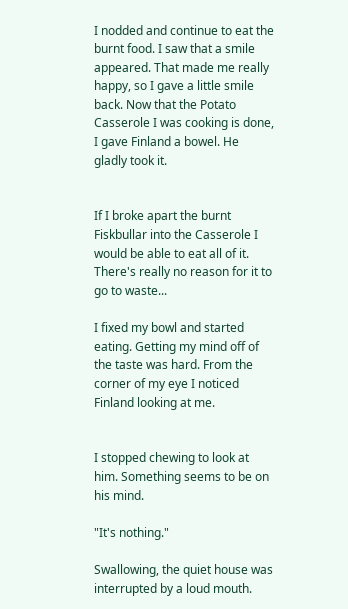I nodded and continue to eat the burnt food. I saw that a smile appeared. That made me really happy, so I gave a little smile back. Now that the Potato Casserole I was cooking is done, I gave Finland a bowel. He gladly took it.


If I broke apart the burnt Fiskbullar into the Casserole I would be able to eat all of it. There's really no reason for it to go to waste...

I fixed my bowl and started eating. Getting my mind off of the taste was hard. From the corner of my eye I noticed Finland looking at me.


I stopped chewing to look at him. Something seems to be on his mind.

"It's nothing."

Swallowing, the quiet house was interrupted by a loud mouth.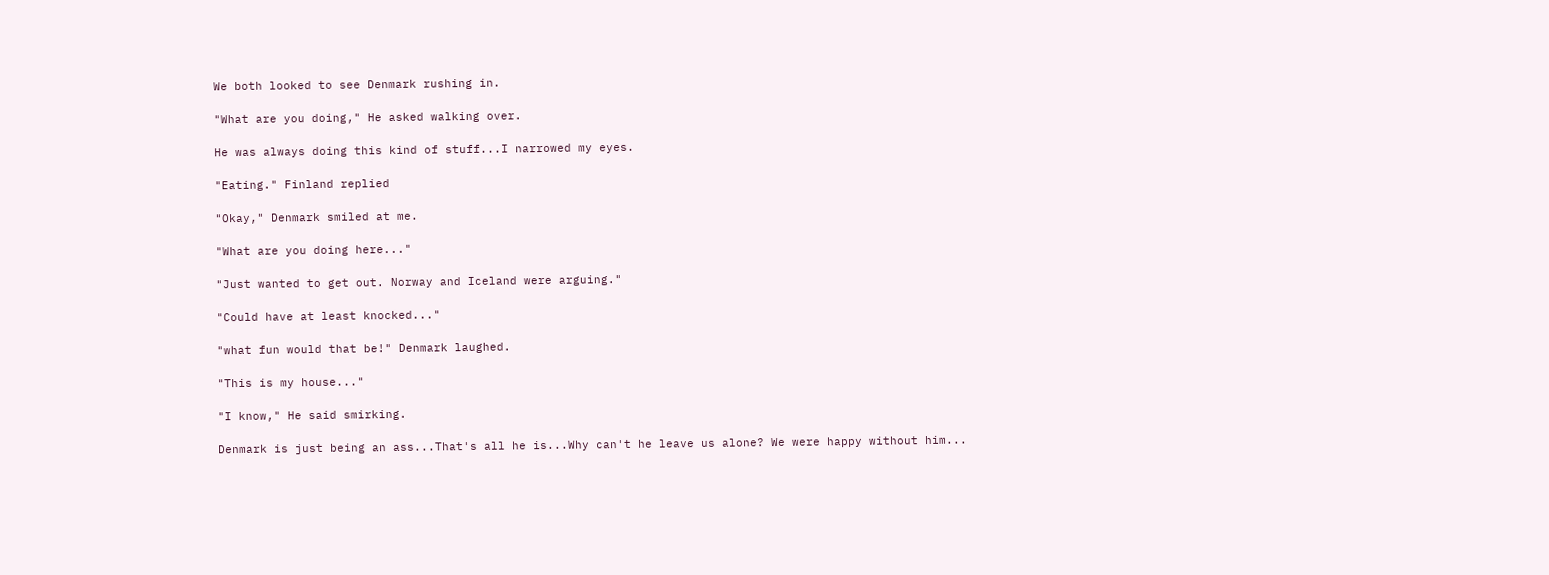We both looked to see Denmark rushing in.

"What are you doing," He asked walking over.

He was always doing this kind of stuff...I narrowed my eyes.

"Eating." Finland replied

"Okay," Denmark smiled at me.

"What are you doing here..."

"Just wanted to get out. Norway and Iceland were arguing."

"Could have at least knocked..."

"what fun would that be!" Denmark laughed.

"This is my house..."

"I know," He said smirking.

Denmark is just being an ass...That's all he is...Why can't he leave us alone? We were happy without him...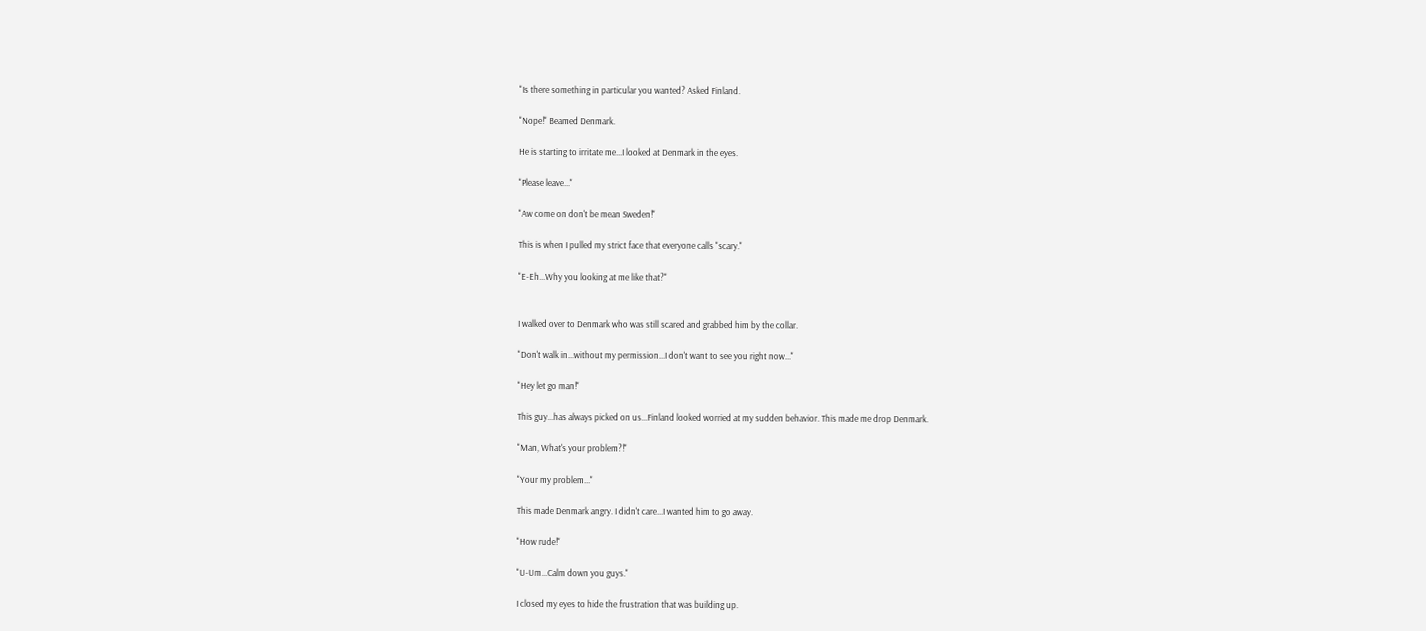"Is there something in particular you wanted? Asked Finland.

"Nope!" Beamed Denmark.

He is starting to irritate me...I looked at Denmark in the eyes.

"Please leave..."

"Aw come on don't be mean Sweden!"

This is when I pulled my strict face that everyone calls "scary."

"E-Eh...Why you looking at me like that?"


I walked over to Denmark who was still scared and grabbed him by the collar.

"Don't walk in...without my permission...I don't want to see you right now..."

"Hey let go man!"

This guy...has always picked on us...Finland looked worried at my sudden behavior. This made me drop Denmark.

"Man, What's your problem?!"

"Your my problem..."

This made Denmark angry. I didn't care...I wanted him to go away.

"How rude!"

"U-Um...Calm down you guys."

I closed my eyes to hide the frustration that was building up.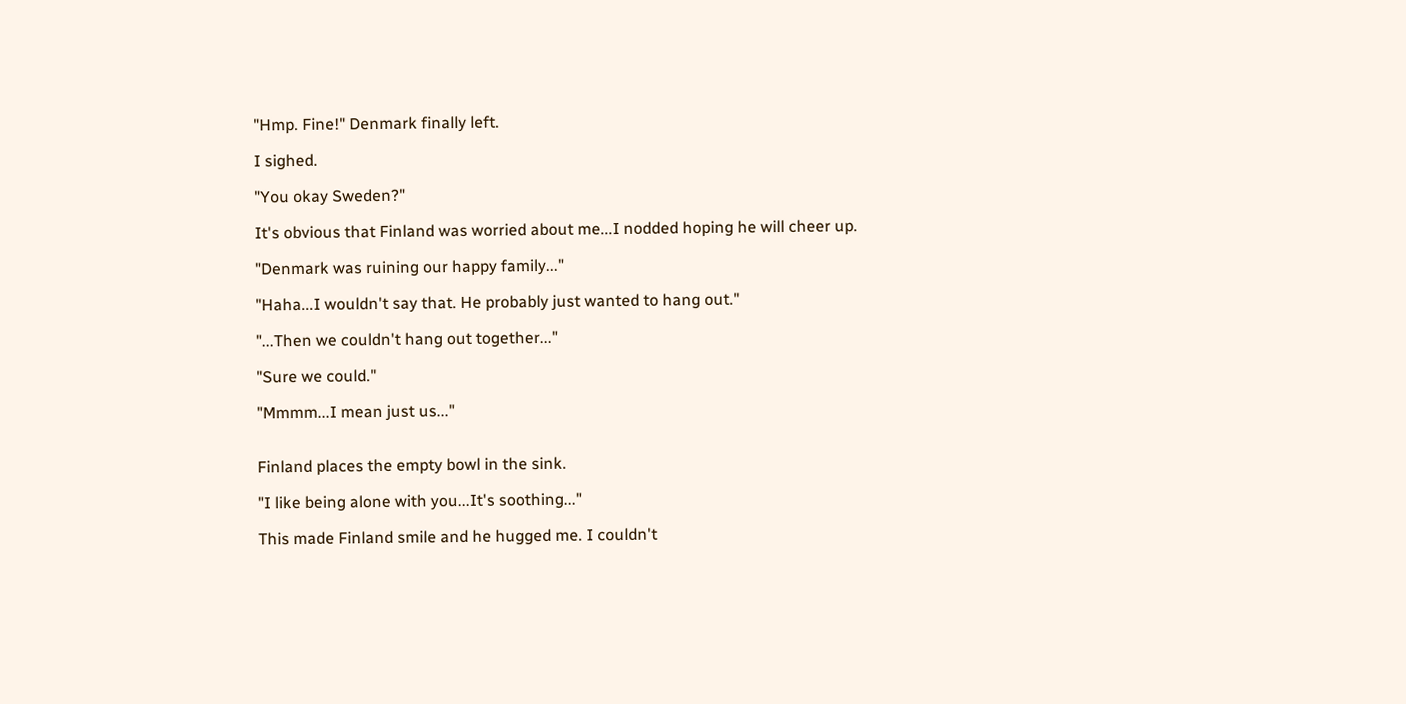"Hmp. Fine!" Denmark finally left.

I sighed.

"You okay Sweden?"

It's obvious that Finland was worried about me...I nodded hoping he will cheer up.

"Denmark was ruining our happy family..."

"Haha...I wouldn't say that. He probably just wanted to hang out."

"...Then we couldn't hang out together..."

"Sure we could."

"Mmmm...I mean just us..."


Finland places the empty bowl in the sink.

"I like being alone with you...It's soothing..."

This made Finland smile and he hugged me. I couldn't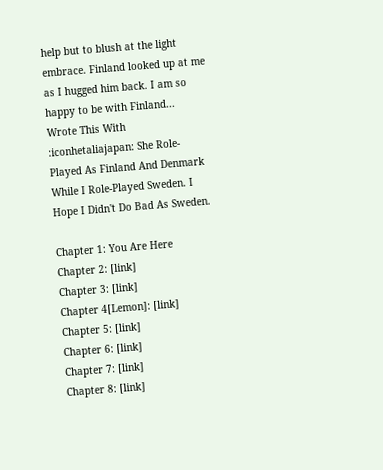help but to blush at the light embrace. Finland looked up at me as I hugged him back. I am so happy to be with Finland...
Wrote This With :iconhetaliajapan: She Role-Played As Finland And Denmark While I Role-Played Sweden. I Hope I Didn't Do Bad As Sweden.

Chapter 1: You Are Here
Chapter 2: [link]
Chapter 3: [link]
Chapter 4[Lemon]: [link]
Chapter 5: [link]
Chapter 6: [link]
Chapter 7: [link]
Chapter 8: [link]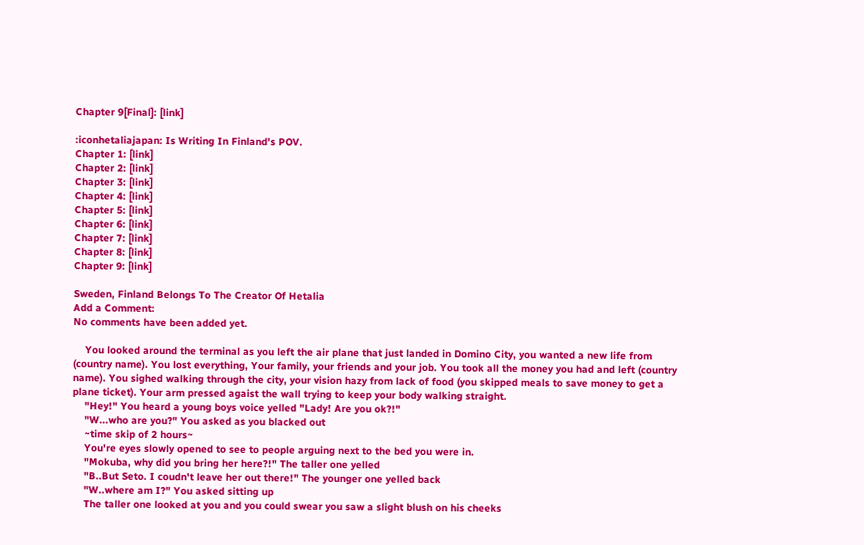Chapter 9[Final]: [link]

:iconhetaliajapan: Is Writing In Finland's POV.
Chapter 1: [link]
Chapter 2: [link]
Chapter 3: [link]
Chapter 4: [link]
Chapter 5: [link]
Chapter 6: [link]
Chapter 7: [link]
Chapter 8: [link]
Chapter 9: [link]

Sweden, Finland Belongs To The Creator Of Hetalia
Add a Comment:
No comments have been added yet.

    You looked around the terminal as you left the air plane that just landed in Domino City, you wanted a new life from (country name). You lost everything, Your family, your friends and your job. You took all the money you had and left (country name). You sighed walking through the city, your vision hazy from lack of food (you skipped meals to save money to get a plane ticket). Your arm pressed agaist the wall trying to keep your body walking straight.
    "Hey!" You heard a young boys voice yelled "Lady! Are you ok?!"
    "W...who are you?" You asked as you blacked out
    ~time skip of 2 hours~
    You're eyes slowly opened to see to people arguing next to the bed you were in.
    "Mokuba, why did you bring her here?!" The taller one yelled
    "B..But Seto. I coudn't leave her out there!" The younger one yelled back
    "W..where am I?" You asked sitting up
    The taller one looked at you and you could swear you saw a slight blush on his cheeks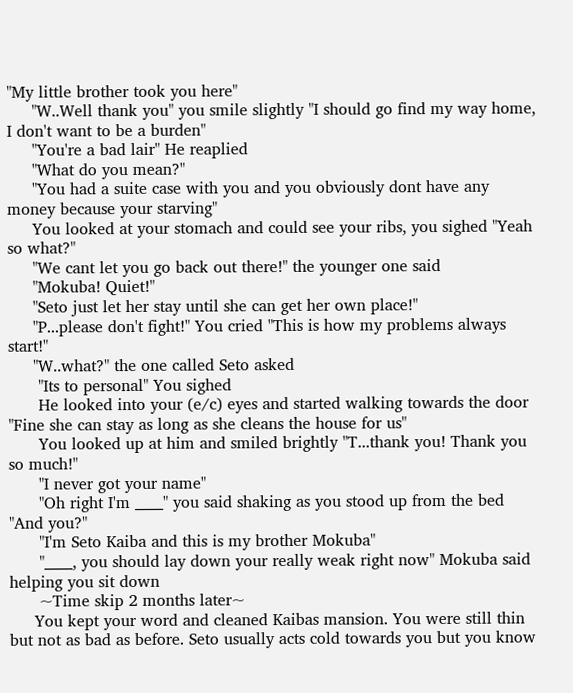"My little brother took you here"
     "W..Well thank you" you smile slightly "I should go find my way home, I don't want to be a burden"
     "You're a bad lair" He reaplied
     "What do you mean?"
     "You had a suite case with you and you obviously dont have any money because your starving"
     You looked at your stomach and could see your ribs, you sighed "Yeah so what?"
     "We cant let you go back out there!" the younger one said
     "Mokuba! Quiet!"
     "Seto just let her stay until she can get her own place!"
     "P...please don't fight!" You cried "This is how my problems always start!"
     "W..what?" the one called Seto asked
      "Its to personal" You sighed
      He looked into your (e/c) eyes and started walking towards the door "Fine she can stay as long as she cleans the house for us"
      You looked up at him and smiled brightly "T...thank you! Thank you so much!"
      "I never got your name"
      "Oh right I'm ____" you said shaking as you stood up from the bed "And you?"
      "I'm Seto Kaiba and this is my brother Mokuba"
      "____, you should lay down your really weak right now" Mokuba said helping you sit down
      ~Time skip 2 months later~
     You kept your word and cleaned Kaibas mansion. You were still thin but not as bad as before. Seto usually acts cold towards you but you know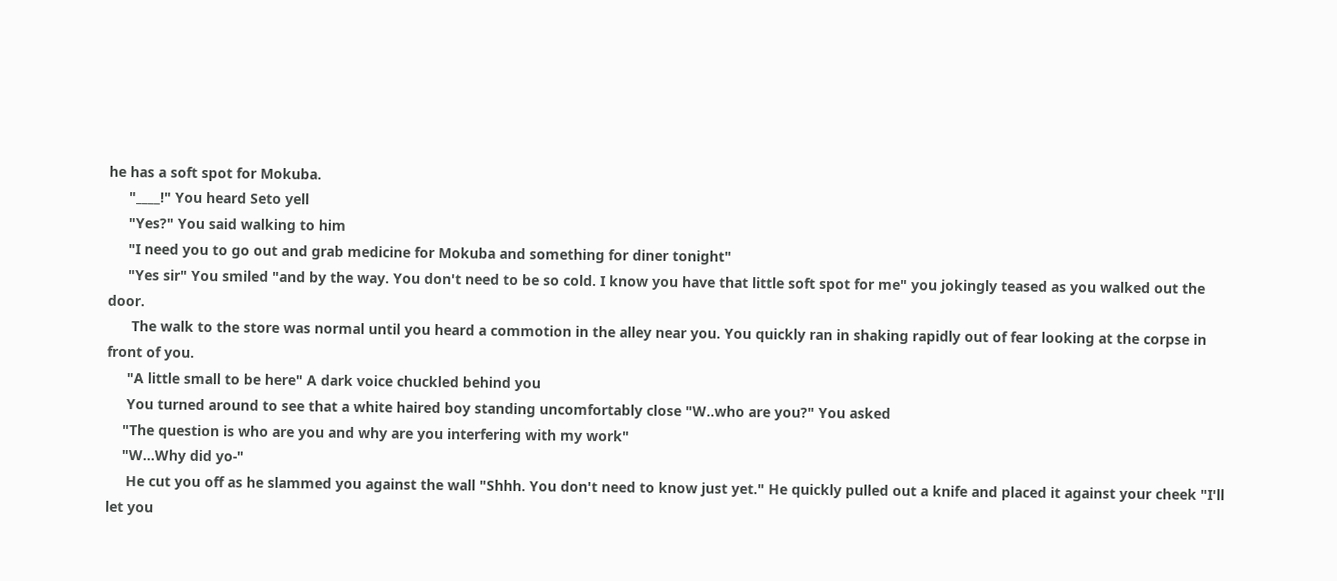he has a soft spot for Mokuba.
     "____!" You heard Seto yell
     "Yes?" You said walking to him
     "I need you to go out and grab medicine for Mokuba and something for diner tonight"
     "Yes sir" You smiled "and by the way. You don't need to be so cold. I know you have that little soft spot for me" you jokingly teased as you walked out the door.
      The walk to the store was normal until you heard a commotion in the alley near you. You quickly ran in shaking rapidly out of fear looking at the corpse in front of you.
     "A little small to be here" A dark voice chuckled behind you
     You turned around to see that a white haired boy standing uncomfortably close "W..who are you?" You asked
    "The question is who are you and why are you interfering with my work"
    "W...Why did yo-"
     He cut you off as he slammed you against the wall "Shhh. You don't need to know just yet." He quickly pulled out a knife and placed it against your cheek "I'll let you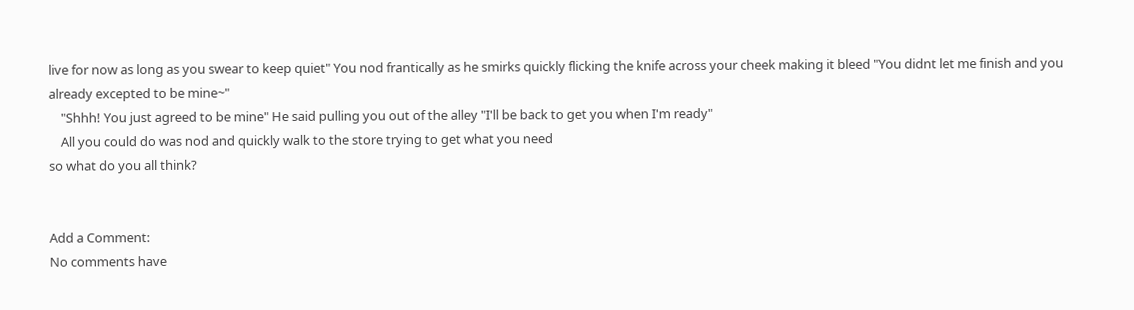live for now as long as you swear to keep quiet" You nod frantically as he smirks quickly flicking the knife across your cheek making it bleed "You didnt let me finish and you already excepted to be mine~"
    "Shhh! You just agreed to be mine" He said pulling you out of the alley "I'll be back to get you when I'm ready"
    All you could do was nod and quickly walk to the store trying to get what you need
so what do you all think?


Add a Comment:
No comments have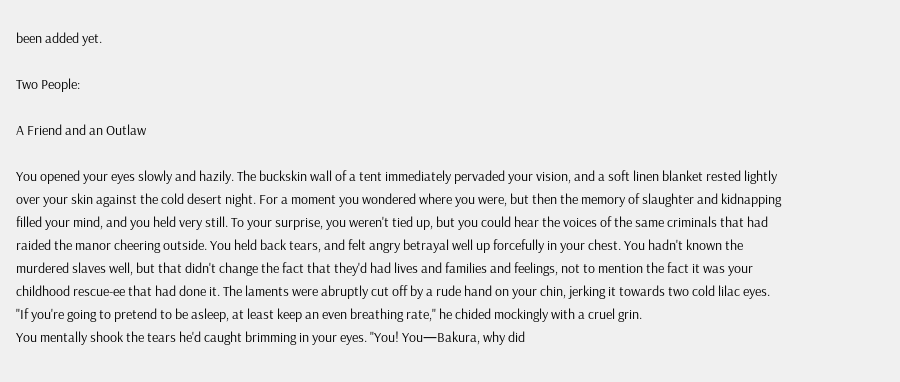been added yet.

Two People:

A Friend and an Outlaw

You opened your eyes slowly and hazily. The buckskin wall of a tent immediately pervaded your vision, and a soft linen blanket rested lightly over your skin against the cold desert night. For a moment you wondered where you were, but then the memory of slaughter and kidnapping filled your mind, and you held very still. To your surprise, you weren't tied up, but you could hear the voices of the same criminals that had raided the manor cheering outside. You held back tears, and felt angry betrayal well up forcefully in your chest. You hadn't known the murdered slaves well, but that didn't change the fact that they'd had lives and families and feelings, not to mention the fact it was your childhood rescue-ee that had done it. The laments were abruptly cut off by a rude hand on your chin, jerking it towards two cold lilac eyes.
"If you're going to pretend to be asleep, at least keep an even breathing rate," he chided mockingly with a cruel grin.
You mentally shook the tears he'd caught brimming in your eyes. "You! You—Bakura, why did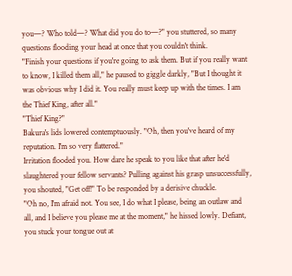you—? Who told—? What did you do to—?" you stuttered, so many questions flooding your head at once that you couldn't think.
"Finish your questions if you're going to ask them. But if you really want to know, I killed them all," he paused to giggle darkly, "But I thought it was obvious why I did it. You really must keep up with the times. I am the Thief King, after all."
"Thief King?"
Bakura's lids lowered contemptuously. "Oh, then you've heard of my reputation. I'm so very flattered."
Irritation flooded you. How dare he speak to you like that after he'd slaughtered your fellow servants? Pulling against his grasp unsuccessfully, you shouted, "Get off!" To be responded by a derisive chuckle.
"Oh no, I'm afraid not. You see, I do what I please, being an outlaw and all, and I believe you please me at the moment," he hissed lowly. Defiant, you stuck your tongue out at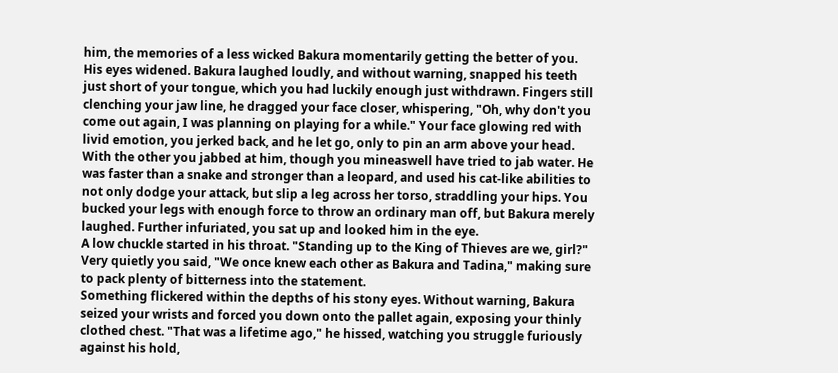him, the memories of a less wicked Bakura momentarily getting the better of you.
His eyes widened. Bakura laughed loudly, and without warning, snapped his teeth just short of your tongue, which you had luckily enough just withdrawn. Fingers still clenching your jaw line, he dragged your face closer, whispering, "Oh, why don't you come out again, I was planning on playing for a while." Your face glowing red with livid emotion, you jerked back, and he let go, only to pin an arm above your head. With the other you jabbed at him, though you mineaswell have tried to jab water. He was faster than a snake and stronger than a leopard, and used his cat-like abilities to not only dodge your attack, but slip a leg across her torso, straddling your hips. You bucked your legs with enough force to throw an ordinary man off, but Bakura merely laughed. Further infuriated, you sat up and looked him in the eye.
A low chuckle started in his throat. "Standing up to the King of Thieves are we, girl?"
Very quietly you said, "We once knew each other as Bakura and Tadina," making sure to pack plenty of bitterness into the statement.
Something flickered within the depths of his stony eyes. Without warning, Bakura seized your wrists and forced you down onto the pallet again, exposing your thinly clothed chest. "That was a lifetime ago," he hissed, watching you struggle furiously against his hold,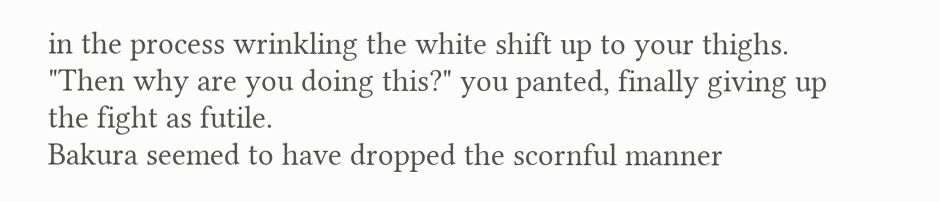in the process wrinkling the white shift up to your thighs.
"Then why are you doing this?" you panted, finally giving up the fight as futile.
Bakura seemed to have dropped the scornful manner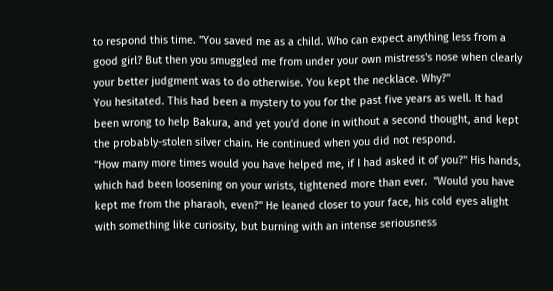to respond this time. "You saved me as a child. Who can expect anything less from a good girl? But then you smuggled me from under your own mistress's nose when clearly your better judgment was to do otherwise. You kept the necklace. Why?"
You hesitated. This had been a mystery to you for the past five years as well. It had been wrong to help Bakura, and yet you'd done in without a second thought, and kept the probably-stolen silver chain. He continued when you did not respond.
"How many more times would you have helped me, if I had asked it of you?" His hands, which had been loosening on your wrists, tightened more than ever.  "Would you have kept me from the pharaoh, even?" He leaned closer to your face, his cold eyes alight with something like curiosity, but burning with an intense seriousness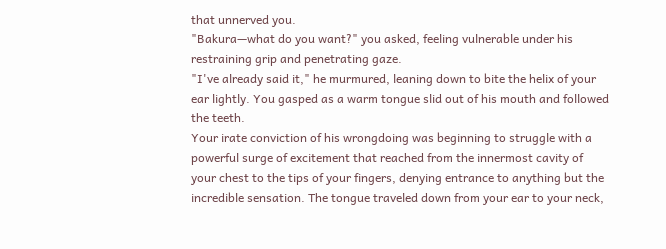that unnerved you.
"Bakura—what do you want?" you asked, feeling vulnerable under his restraining grip and penetrating gaze.
"I've already said it," he murmured, leaning down to bite the helix of your ear lightly. You gasped as a warm tongue slid out of his mouth and followed the teeth.
Your irate conviction of his wrongdoing was beginning to struggle with a powerful surge of excitement that reached from the innermost cavity of your chest to the tips of your fingers, denying entrance to anything but the incredible sensation. The tongue traveled down from your ear to your neck,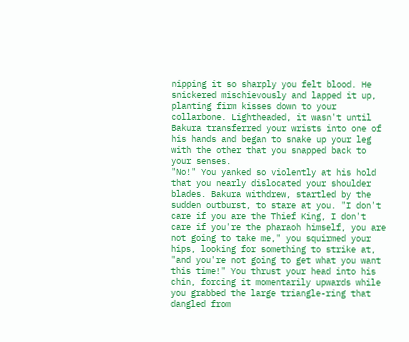nipping it so sharply you felt blood. He snickered mischievously and lapped it up, planting firm kisses down to your collarbone. Lightheaded, it wasn't until Bakura transferred your wrists into one of his hands and began to snake up your leg with the other that you snapped back to your senses.
"No!" You yanked so violently at his hold that you nearly dislocated your shoulder blades. Bakura withdrew, startled by the sudden outburst, to stare at you. "I don't care if you are the Thief King, I don't care if you're the pharaoh himself, you are not going to take me," you squirmed your hips, looking for something to strike at, "and you're not going to get what you want this time!" You thrust your head into his chin, forcing it momentarily upwards while you grabbed the large triangle-ring that dangled from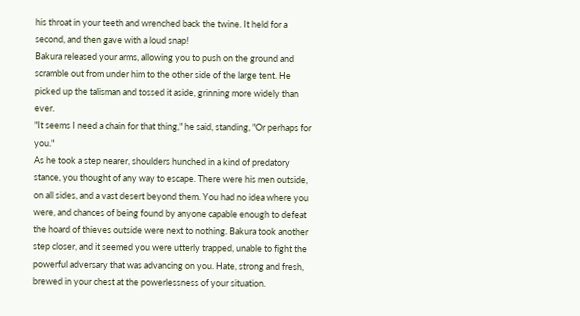his throat in your teeth and wrenched back the twine. It held for a second, and then gave with a loud snap!
Bakura released your arms, allowing you to push on the ground and scramble out from under him to the other side of the large tent. He picked up the talisman and tossed it aside, grinning more widely than ever.
"It seems I need a chain for that thing," he said, standing, "Or perhaps for you."
As he took a step nearer, shoulders hunched in a kind of predatory stance, you thought of any way to escape. There were his men outside, on all sides, and a vast desert beyond them. You had no idea where you were, and chances of being found by anyone capable enough to defeat the hoard of thieves outside were next to nothing. Bakura took another step closer, and it seemed you were utterly trapped, unable to fight the powerful adversary that was advancing on you. Hate, strong and fresh, brewed in your chest at the powerlessness of your situation.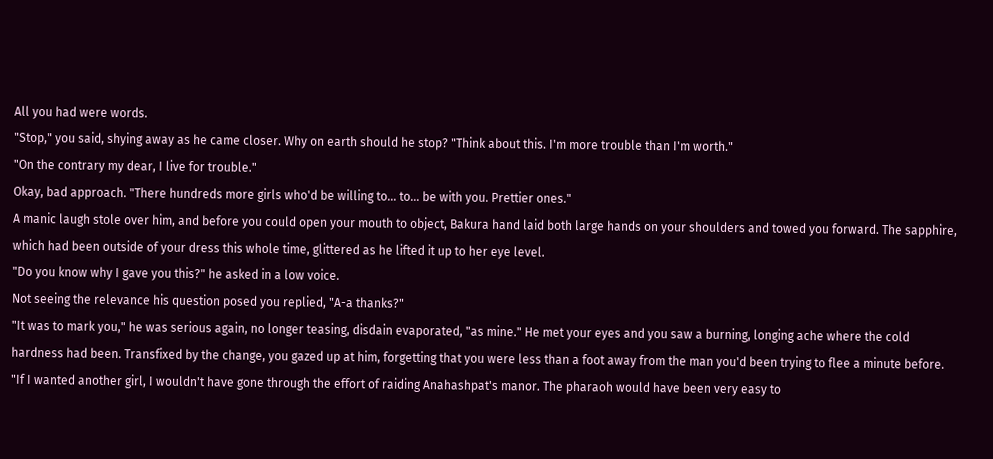All you had were words.
"Stop," you said, shying away as he came closer. Why on earth should he stop? "Think about this. I'm more trouble than I'm worth."
"On the contrary my dear, I live for trouble."
Okay, bad approach. "There hundreds more girls who'd be willing to… to… be with you. Prettier ones."
A manic laugh stole over him, and before you could open your mouth to object, Bakura hand laid both large hands on your shoulders and towed you forward. The sapphire, which had been outside of your dress this whole time, glittered as he lifted it up to her eye level.
"Do you know why I gave you this?" he asked in a low voice.
Not seeing the relevance his question posed you replied, "A-a thanks?"
"It was to mark you," he was serious again, no longer teasing, disdain evaporated, "as mine." He met your eyes and you saw a burning, longing ache where the cold hardness had been. Transfixed by the change, you gazed up at him, forgetting that you were less than a foot away from the man you'd been trying to flee a minute before. "If I wanted another girl, I wouldn't have gone through the effort of raiding Anahashpat's manor. The pharaoh would have been very easy to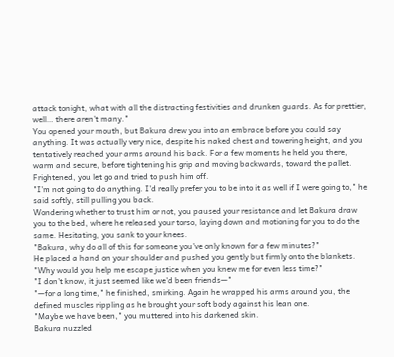attack tonight, what with all the distracting festivities and drunken guards. As for prettier, well… there aren't many."
You opened your mouth, but Bakura drew you into an embrace before you could say anything. It was actually very nice, despite his naked chest and towering height, and you tentatively reached your arms around his back. For a few moments he held you there, warm and secure, before tightening his grip and moving backwards, toward the pallet. Frightened, you let go and tried to push him off.
"I'm not going to do anything. I'd really prefer you to be into it as well if I were going to," he said softly, still pulling you back.
Wondering whether to trust him or not, you paused your resistance and let Bakura draw you to the bed, where he released your torso, laying down and motioning for you to do the same. Hesitating, you sank to your knees.
"Bakura, why do all of this for someone you've only known for a few minutes?"
He placed a hand on your shoulder and pushed you gently but firmly onto the blankets. "Why would you help me escape justice when you knew me for even less time?"
"I don't know, it just seemed like we'd been friends—"
"—for a long time," he finished, smirking. Again he wrapped his arms around you, the defined muscles rippling as he brought your soft body against his lean one.
"Maybe we have been," you muttered into his darkened skin.
Bakura nuzzled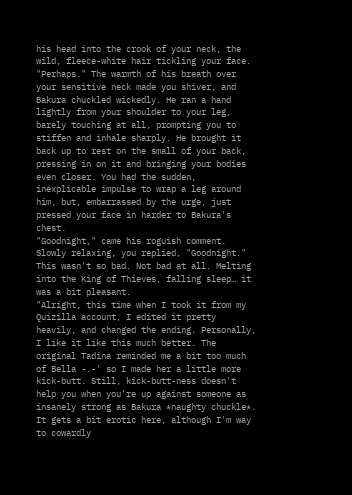his head into the crook of your neck, the wild, fleece-white hair tickling your face.
"Perhaps." The warmth of his breath over your sensitive neck made you shiver, and Bakura chuckled wickedly. He ran a hand lightly from your shoulder to your leg, barely touching at all, prompting you to stiffen and inhale sharply. He brought it back up to rest on the small of your back, pressing in on it and bringing your bodies even closer. You had the sudden, inexplicable impulse to wrap a leg around him, but, embarrassed by the urge, just pressed your face in harder to Bakura's chest.
"Goodnight," came his roguish comment.
Slowly relaxing, you replied, "Goodnight." This wasn't so bad. Not bad at all. Melting into the King of Thieves, falling sleep… it was a bit pleasant.
"Alright, this time when I took it from my Quizilla account, I edited it pretty heavily, and changed the ending. Personally, I like it like this much better. The original Tadina reminded me a bit too much of Bella -.-' so I made her a little more kick-butt. Still, kick-butt-ness doesn't help you when you're up against someone as insanely strong as Bakura *naughty chuckle*. It gets a bit erotic here, although I'm way to cowardly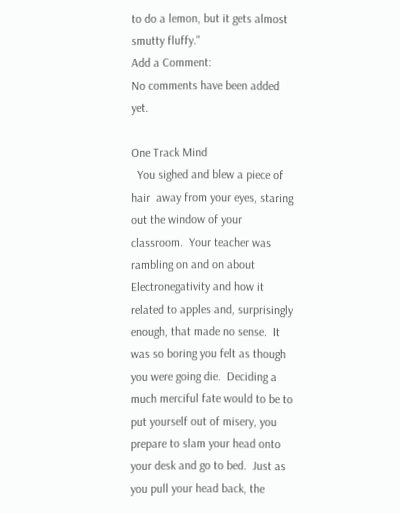to do a lemon, but it gets almost smutty fluffy."
Add a Comment:
No comments have been added yet.

One Track Mind
  You sighed and blew a piece of hair  away from your eyes, staring out the window of your classroom.  Your teacher was rambling on and on about Electronegativity and how it related to apples and, surprisingly enough, that made no sense.  It was so boring you felt as though you were going die.  Deciding a much merciful fate would to be to put yourself out of misery, you prepare to slam your head onto your desk and go to bed.  Just as you pull your head back, the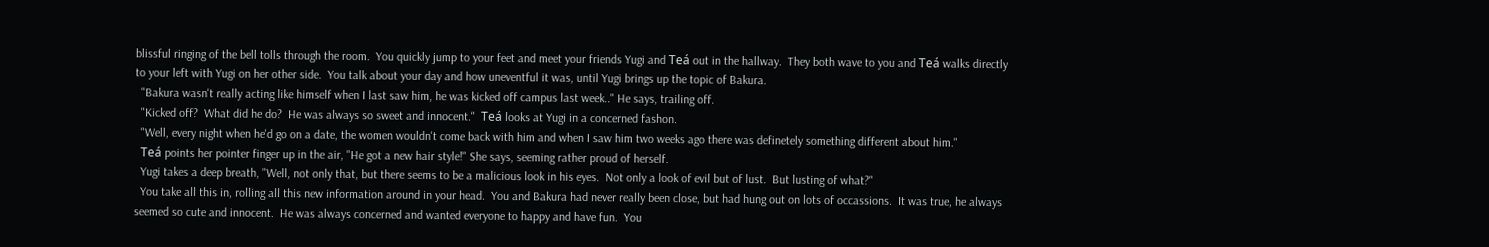blissful ringing of the bell tolls through the room.  You quickly jump to your feet and meet your friends Yugi and Teá out in the hallway.  They both wave to you and Teá walks directly to your left with Yugi on her other side.  You talk about your day and how uneventful it was, until Yugi brings up the topic of Bakura.
  "Bakura wasn't really acting like himself when I last saw him, he was kicked off campus last week.." He says, trailing off.
  "Kicked off?  What did he do?  He was always so sweet and innocent."  Teá looks at Yugi in a concerned fashon.
  "Well, every night when he'd go on a date, the women wouldn't come back with him and when I saw him two weeks ago there was definetely something different about him."
  Teá points her pointer finger up in the air, "He got a new hair style!" She says, seeming rather proud of herself.
  Yugi takes a deep breath, "Well, not only that, but there seems to be a malicious look in his eyes.  Not only a look of evil but of lust.  But lusting of what?"
  You take all this in, rolling all this new information around in your head.  You and Bakura had never really been close, but had hung out on lots of occassions.  It was true, he always seemed so cute and innocent.  He was always concerned and wanted everyone to happy and have fun.  You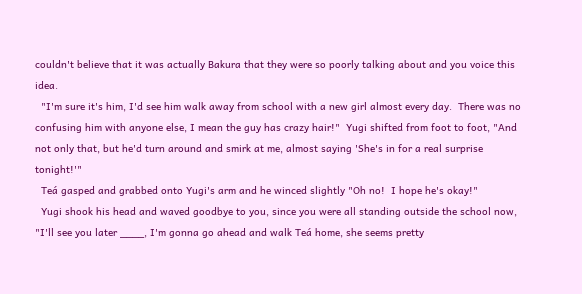couldn't believe that it was actually Bakura that they were so poorly talking about and you voice this idea.
  "I'm sure it's him, I'd see him walk away from school with a new girl almost every day.  There was no confusing him with anyone else, I mean the guy has crazy hair!"  Yugi shifted from foot to foot, "And not only that, but he'd turn around and smirk at me, almost saying 'She's in for a real surprise tonight!'"
  Teá gasped and grabbed onto Yugi's arm and he winced slightly "Oh no!  I hope he's okay!"
  Yugi shook his head and waved goodbye to you, since you were all standing outside the school now, "I'll see you later ____, I'm gonna go ahead and walk Teá home, she seems pretty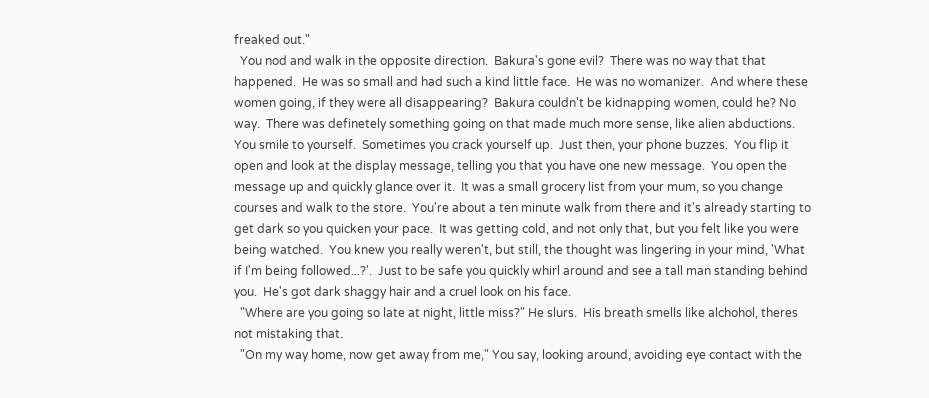freaked out."
  You nod and walk in the opposite direction.  Bakura's gone evil?  There was no way that that happened.  He was so small and had such a kind little face.  He was no womanizer.  And where these women going, if they were all disappearing?  Bakura couldn't be kidnapping women, could he? No way.  There was definetely something going on that made much more sense, like alien abductions.  You smile to yourself.  Sometimes you crack yourself up.  Just then, your phone buzzes.  You flip it open and look at the display message, telling you that you have one new message.  You open the message up and quickly glance over it.  It was a small grocery list from your mum, so you change courses and walk to the store.  You're about a ten minute walk from there and it's already starting to get dark so you quicken your pace.  It was getting cold, and not only that, but you felt like you were being watched.  You knew you really weren't, but still, the thought was lingering in your mind, 'What if I'm being followed...?'.  Just to be safe you quickly whirl around and see a tall man standing behind you.  He's got dark shaggy hair and a cruel look on his face.
  "Where are you going so late at night, little miss?" He slurs.  His breath smells like alchohol, theres not mistaking that.
  "On my way home, now get away from me," You say, looking around, avoiding eye contact with the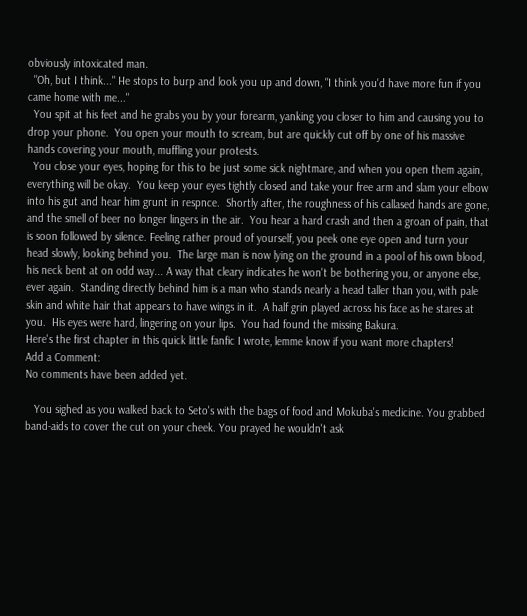obviously intoxicated man.
  "Oh, but I think..." He stops to burp and look you up and down, "I think you'd have more fun if you came home with me..."
  You spit at his feet and he grabs you by your forearm, yanking you closer to him and causing you to drop your phone.  You open your mouth to scream, but are quickly cut off by one of his massive hands covering your mouth, muffling your protests.
  You close your eyes, hoping for this to be just some sick nightmare, and when you open them again, everything will be okay.  You keep your eyes tightly closed and take your free arm and slam your elbow into his gut and hear him grunt in respnce.  Shortly after, the roughness of his callased hands are gone, and the smell of beer no longer lingers in the air.  You hear a hard crash and then a groan of pain, that is soon followed by silence. Feeling rather proud of yourself, you peek one eye open and turn your head slowly, looking behind you.  The large man is now lying on the ground in a pool of his own blood, his neck bent at on odd way... A way that cleary indicates he won't be bothering you, or anyone else, ever again.  Standing directly behind him is a man who stands nearly a head taller than you, with pale skin and white hair that appears to have wings in it.  A half grin played across his face as he stares at you.  His eyes were hard, lingering on your lips.  You had found the missing Bakura.
Here's the first chapter in this quick little fanfic I wrote, lemme know if you want more chapters!
Add a Comment:
No comments have been added yet.

   You sighed as you walked back to Seto's with the bags of food and Mokuba's medicine. You grabbed band-aids to cover the cut on your cheek. You prayed he wouldn't ask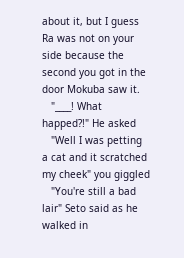about it, but I guess Ra was not on your side because the second you got in the door Mokuba saw it.
   "____! What happed?!" He asked
   "Well I was petting a cat and it scratched my cheek" you giggled
   "You're still a bad lair" Seto said as he walked in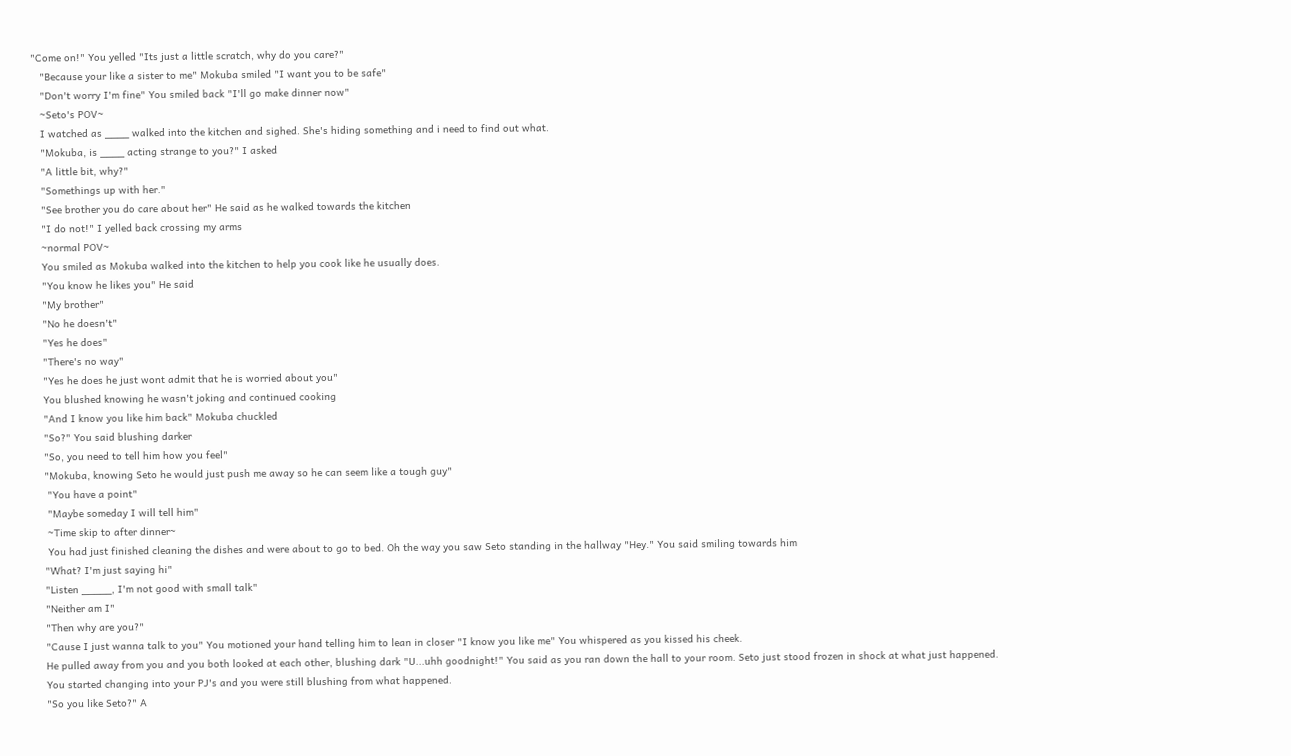"Come on!" You yelled "Its just a little scratch, why do you care?"
   "Because your like a sister to me" Mokuba smiled "I want you to be safe"
   "Don't worry I'm fine" You smiled back "I'll go make dinner now"
   ~Seto's POV~
   I watched as ____ walked into the kitchen and sighed. She's hiding something and i need to find out what.
   "Mokuba, is ____ acting strange to you?" I asked
   "A little bit, why?"
   "Somethings up with her."
   "See brother you do care about her" He said as he walked towards the kitchen
   "I do not!" I yelled back crossing my arms
   ~normal POV~
   You smiled as Mokuba walked into the kitchen to help you cook like he usually does.
   "You know he likes you" He said
   "My brother"
   "No he doesn't"
   "Yes he does"
   "There's no way"
   "Yes he does he just wont admit that he is worried about you"
   You blushed knowing he wasn't joking and continued cooking
   "And I know you like him back" Mokuba chuckled
   "So?" You said blushing darker
   "So, you need to tell him how you feel"
   "Mokuba, knowing Seto he would just push me away so he can seem like a tough guy"
    "You have a point"
    "Maybe someday I will tell him"
    ~Time skip to after dinner~
    You had just finished cleaning the dishes and were about to go to bed. Oh the way you saw Seto standing in the hallway "Hey." You said smiling towards him
   "What? I'm just saying hi"
   "Listen _____, I'm not good with small talk"
   "Neither am I"
   "Then why are you?"
   "Cause I just wanna talk to you" You motioned your hand telling him to lean in closer "I know you like me" You whispered as you kissed his cheek.
   He pulled away from you and you both looked at each other, blushing dark "U...uhh goodnight!" You said as you ran down the hall to your room. Seto just stood frozen in shock at what just happened.
   You started changing into your PJ's and you were still blushing from what happened.
   "So you like Seto?" A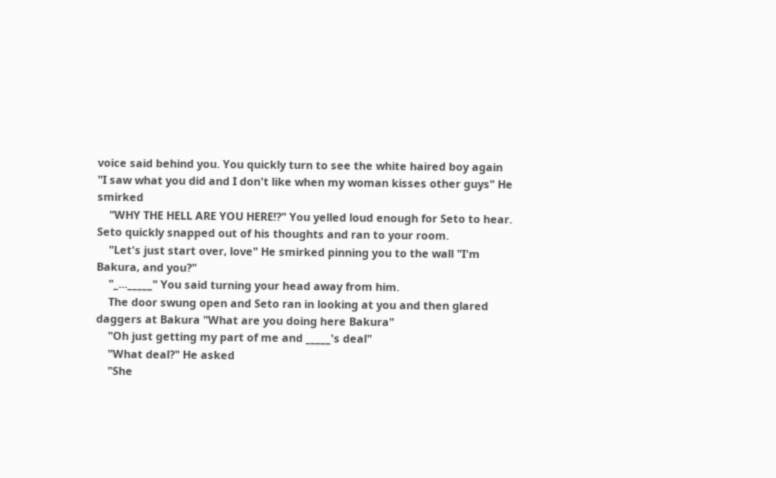voice said behind you. You quickly turn to see the white haired boy again "I saw what you did and I don't like when my woman kisses other guys" He smirked
    "WHY THE HELL ARE YOU HERE!?" You yelled loud enough for Seto to hear. Seto quickly snapped out of his thoughts and ran to your room.
    "Let's just start over, love" He smirked pinning you to the wall "I'm Bakura, and you?"
    "_..._____" You said turning your head away from him.
    The door swung open and Seto ran in looking at you and then glared daggers at Bakura "What are you doing here Bakura"
    "Oh just getting my part of me and _____'s deal"
    "What deal?" He asked
    "She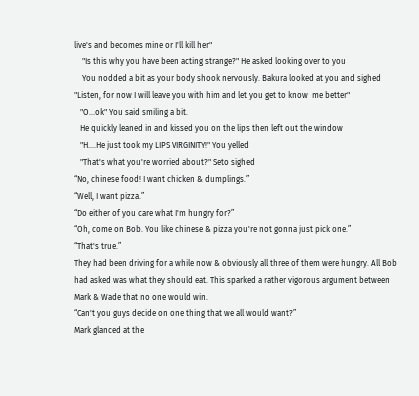live's and becomes mine or I'll kill her"
    "Is this why you have been acting strange?" He asked looking over to you
    You nodded a bit as your body shook nervously. Bakura looked at you and sighed "Listen, for now I will leave you with him and let you get to know  me better"
   "O...ok" You said smiling a bit.
   He quickly leaned in and kissed you on the lips then left out the window
   "H....He just took my LIPS VIRGINITY!" You yelled
   "That's what you're worried about?" Seto sighed
“No, chinese food! I want chicken & dumplings.”
“Well, I want pizza.”
“Do either of you care what I'm hungry for?”
“Oh, come on Bob. You like chinese & pizza you're not gonna just pick one.”
“That's true.”
They had been driving for a while now & obviously all three of them were hungry. All Bob had asked was what they should eat. This sparked a rather vigorous argument between Mark & Wade that no one would win.
“Can't you guys decide on one thing that we all would want?”
Mark glanced at the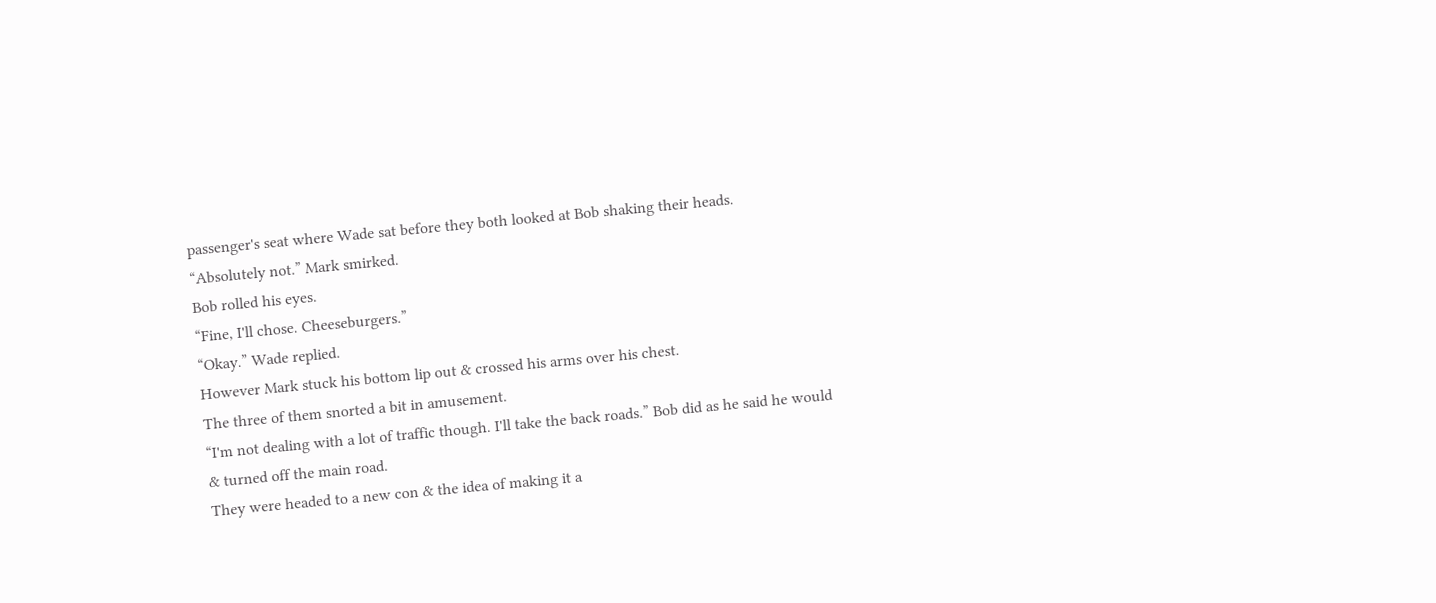passenger's seat where Wade sat before they both looked at Bob shaking their heads.
“Absolutely not.” Mark smirked.
Bob rolled his eyes.
“Fine, I'll chose. Cheeseburgers.”
“Okay.” Wade replied.
However Mark stuck his bottom lip out & crossed his arms over his chest.
The three of them snorted a bit in amusement.
“I'm not dealing with a lot of traffic though. I'll take the back roads.” Bob did as he said he would & turned off the main road.
They were headed to a new con & the idea of making it a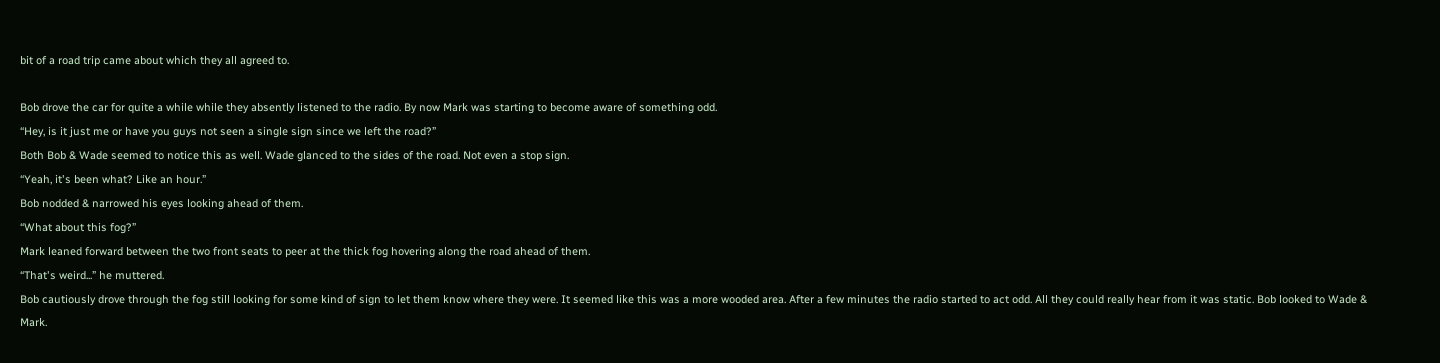bit of a road trip came about which they all agreed to.

Bob drove the car for quite a while while they absently listened to the radio. By now Mark was starting to become aware of something odd.
“Hey, is it just me or have you guys not seen a single sign since we left the road?”
Both Bob & Wade seemed to notice this as well. Wade glanced to the sides of the road. Not even a stop sign.
“Yeah, it's been what? Like an hour.”
Bob nodded & narrowed his eyes looking ahead of them.
“What about this fog?”
Mark leaned forward between the two front seats to peer at the thick fog hovering along the road ahead of them.
“That's weird...” he muttered.
Bob cautiously drove through the fog still looking for some kind of sign to let them know where they were. It seemed like this was a more wooded area. After a few minutes the radio started to act odd. All they could really hear from it was static. Bob looked to Wade & Mark.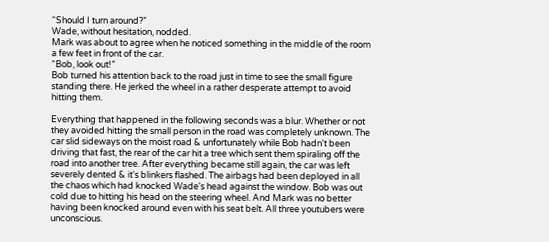“Should I turn around?”
Wade, without hesitation, nodded.
Mark was about to agree when he noticed something in the middle of the room a few feet in front of the car.
“Bob, look out!”
Bob turned his attention back to the road just in time to see the small figure standing there. He jerked the wheel in a rather desperate attempt to avoid hitting them.

Everything that happened in the following seconds was a blur. Whether or not they avoided hitting the small person in the road was completely unknown. The car slid sideways on the moist road & unfortunately while Bob hadn't been driving that fast, the rear of the car hit a tree which sent them spiraling off the road into another tree. After everything became still again, the car was left severely dented & it's blinkers flashed. The airbags had been deployed in all the chaos which had knocked Wade's head against the window. Bob was out cold due to hitting his head on the steering wheel. And Mark was no better having been knocked around even with his seat belt. All three youtubers were unconscious.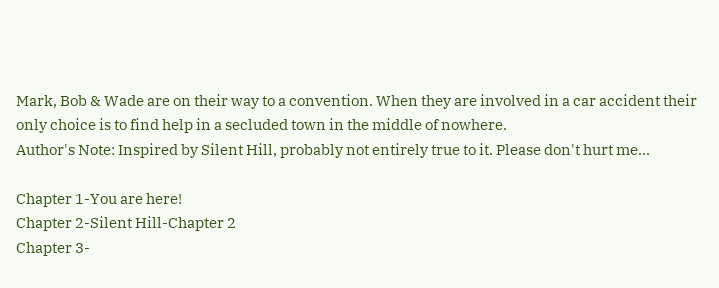Mark, Bob & Wade are on their way to a convention. When they are involved in a car accident their only choice is to find help in a secluded town in the middle of nowhere.
Author's Note: Inspired by Silent Hill, probably not entirely true to it. Please don't hurt me...

Chapter 1-You are here!
Chapter 2-Silent Hill-Chapter 2
Chapter 3-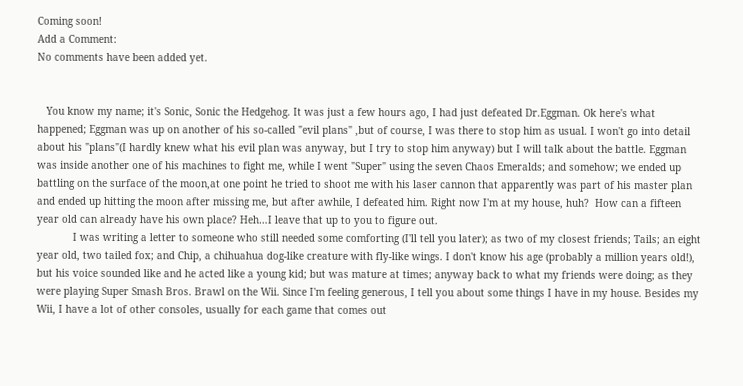Coming soon!
Add a Comment:
No comments have been added yet.


   You know my name; it's Sonic, Sonic the Hedgehog. It was just a few hours ago, I had just defeated Dr.Eggman. Ok here's what happened; Eggman was up on another of his so-called "evil plans" ,but of course, I was there to stop him as usual. I won't go into detail about his "plans"(I hardly knew what his evil plan was anyway, but I try to stop him anyway) but I will talk about the battle. Eggman was inside another one of his machines to fight me, while I went "Super" using the seven Chaos Emeralds; and somehow; we ended up battling on the surface of the moon,at one point he tried to shoot me with his laser cannon that apparently was part of his master plan and ended up hitting the moon after missing me, but after awhile, I defeated him. Right now I'm at my house, huh?  How can a fifteen year old can already have his own place? Heh…I leave that up to you to figure out.
            I was writing a letter to someone who still needed some comforting (I'll tell you later); as two of my closest friends; Tails; an eight year old, two tailed fox; and Chip, a chihuahua dog-like creature with fly-like wings. I don't know his age (probably a million years old!), but his voice sounded like and he acted like a young kid; but was mature at times; anyway back to what my friends were doing; as they were playing Super Smash Bros. Brawl on the Wii. Since I'm feeling generous, I tell you about some things I have in my house. Besides my Wii, I have a lot of other consoles, usually for each game that comes out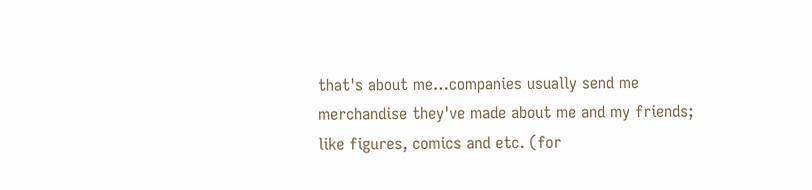that's about me…companies usually send me merchandise they've made about me and my friends; like figures, comics and etc. (for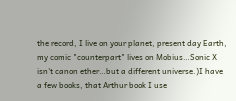the record, I live on your planet, present day Earth, my comic "counterpart" lives on Mobius…Sonic X isn't canon ether…but a different universe.)I have a few books, that Arthur book I use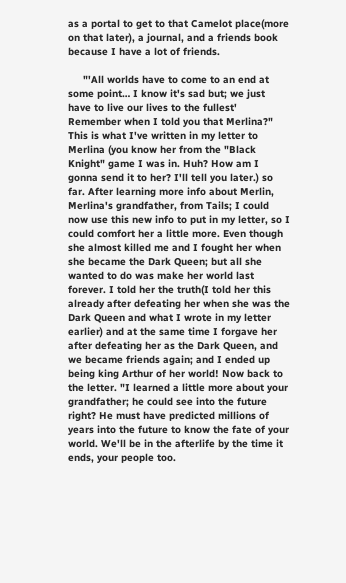as a portal to get to that Camelot place(more on that later), a journal, and a friends book because I have a lot of friends.

     "'All worlds have to come to an end at some point… I know it's sad but; we just have to live our lives to the fullest' Remember when I told you that Merlina?" This is what I've written in my letter to Merlina (you know her from the "Black Knight" game I was in. Huh? How am I gonna send it to her? I'll tell you later.) so far. After learning more info about Merlin, Merlina's grandfather, from Tails; I could now use this new info to put in my letter, so I could comfort her a little more. Even though she almost killed me and I fought her when she became the Dark Queen; but all she wanted to do was make her world last forever. I told her the truth(I told her this already after defeating her when she was the Dark Queen and what I wrote in my letter earlier) and at the same time I forgave her after defeating her as the Dark Queen, and we became friends again; and I ended up being king Arthur of her world! Now back to the letter. "I learned a little more about your grandfather; he could see into the future right? He must have predicted millions of years into the future to know the fate of your world. We'll be in the afterlife by the time it ends, your people too.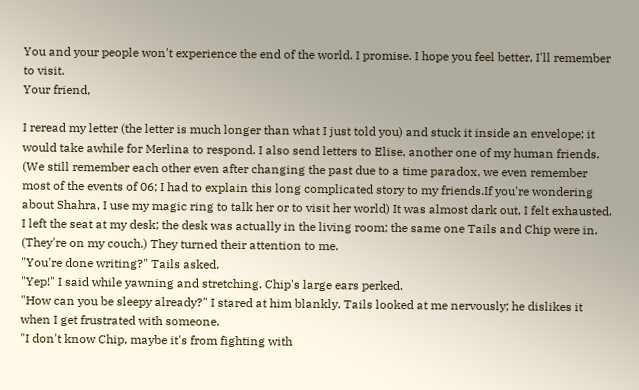You and your people won't experience the end of the world. I promise. I hope you feel better, I'll remember to visit.
Your friend,

I reread my letter (the letter is much longer than what I just told you) and stuck it inside an envelope; it would take awhile for Merlina to respond. I also send letters to Elise, another one of my human friends. (We still remember each other even after changing the past due to a time paradox, we even remember most of the events of 06; I had to explain this long complicated story to my friends.If you're wondering about Shahra, I use my magic ring to talk her or to visit her world) It was almost dark out, I felt exhausted. I left the seat at my desk; the desk was actually in the living room; the same one Tails and Chip were in. (They're on my couch.) They turned their attention to me.
"You're done writing?" Tails asked.
"Yep!" I said while yawning and stretching. Chip's large ears perked.
"How can you be sleepy already?" I stared at him blankly. Tails looked at me nervously; he dislikes it when I get frustrated with someone.
"I don't know Chip, maybe it's from fighting with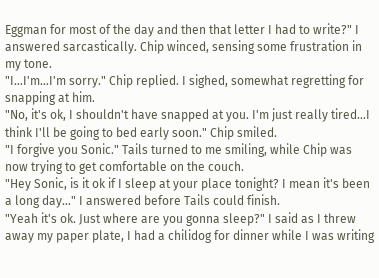Eggman for most of the day and then that letter I had to write?" I answered sarcastically. Chip winced, sensing some frustration in my tone.
"I…I'm…I'm sorry." Chip replied. I sighed, somewhat regretting for snapping at him.
"No, it's ok, I shouldn't have snapped at you. I'm just really tired…I think I'll be going to bed early soon." Chip smiled.
"I forgive you Sonic." Tails turned to me smiling, while Chip was now trying to get comfortable on the couch.
"Hey Sonic, is it ok if I sleep at your place tonight? I mean it's been a long day…" I answered before Tails could finish.
"Yeah it's ok. Just where are you gonna sleep?" I said as I threw away my paper plate, I had a chilidog for dinner while I was writing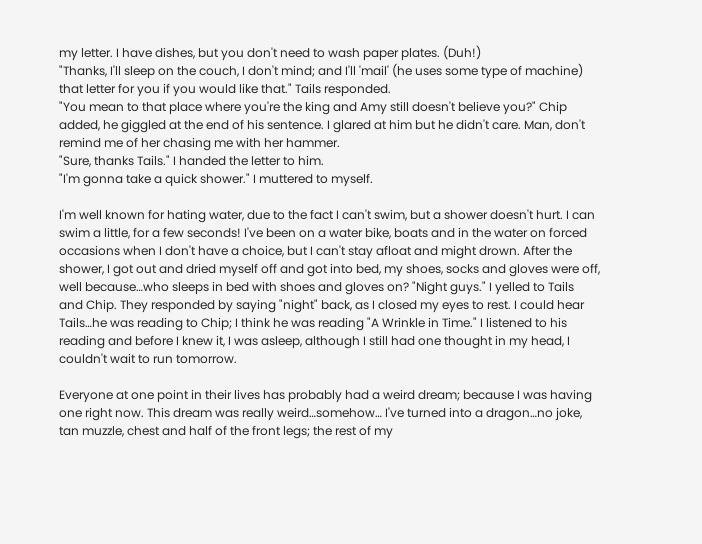my letter. I have dishes, but you don't need to wash paper plates. (Duh!)
"Thanks, I'll sleep on the couch, I don't mind; and I'll 'mail' (he uses some type of machine) that letter for you if you would like that." Tails responded.
"You mean to that place where you're the king and Amy still doesn't believe you?" Chip added, he giggled at the end of his sentence. I glared at him but he didn't care. Man, don't remind me of her chasing me with her hammer.
"Sure, thanks Tails." I handed the letter to him.
"I'm gonna take a quick shower." I muttered to myself.

I'm well known for hating water, due to the fact I can't swim, but a shower doesn't hurt. I can swim a little, for a few seconds! I've been on a water bike, boats and in the water on forced occasions when I don't have a choice, but I can't stay afloat and might drown. After the shower, I got out and dried myself off and got into bed, my shoes, socks and gloves were off, well because…who sleeps in bed with shoes and gloves on? "Night guys." I yelled to Tails and Chip. They responded by saying "night" back, as I closed my eyes to rest. I could hear Tails…he was reading to Chip; I think he was reading "A Wrinkle in Time." I listened to his reading and before I knew it, I was asleep, although I still had one thought in my head, I couldn't wait to run tomorrow.

Everyone at one point in their lives has probably had a weird dream; because I was having one right now. This dream was really weird…somehow… I've turned into a dragon…no joke, tan muzzle, chest and half of the front legs; the rest of my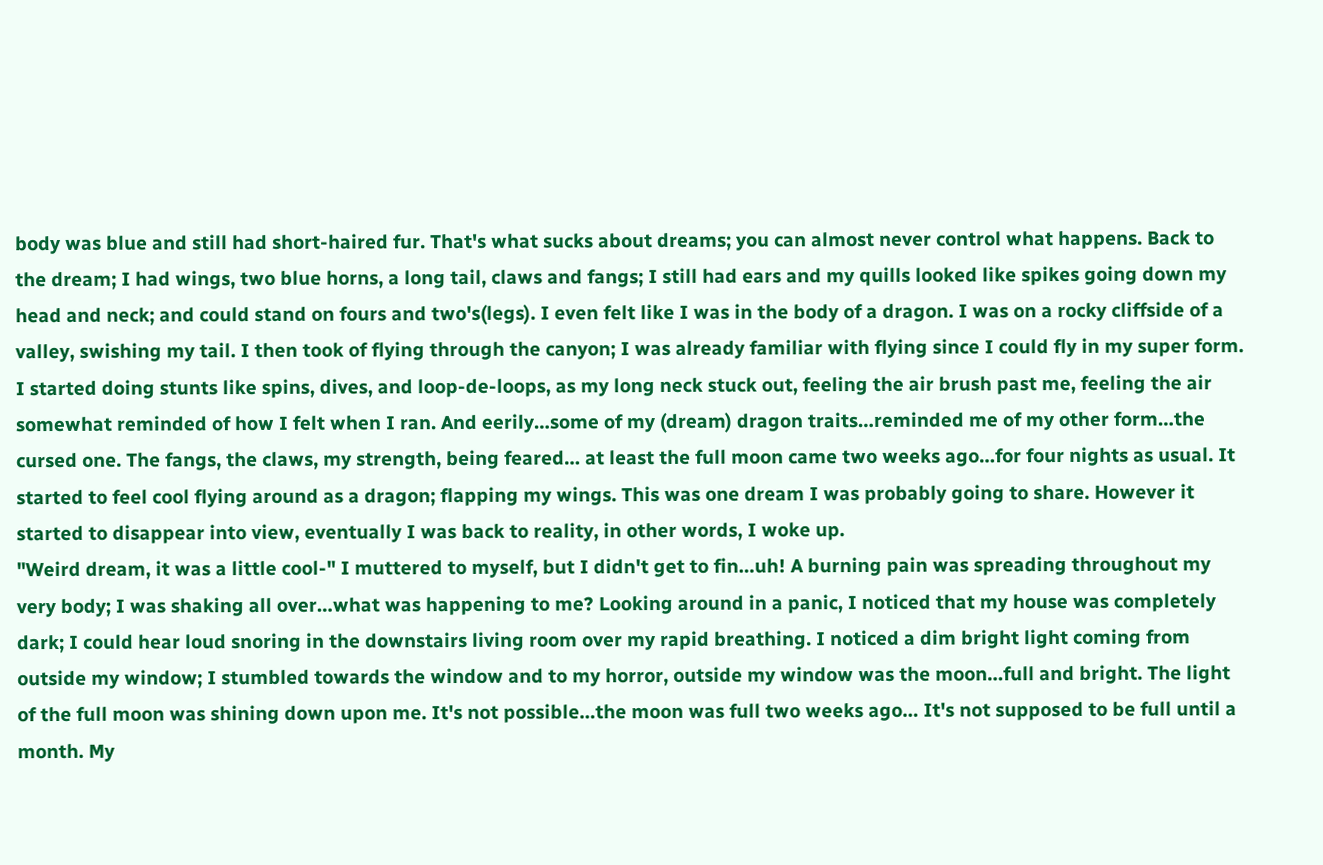body was blue and still had short-haired fur. That's what sucks about dreams; you can almost never control what happens. Back to the dream; I had wings, two blue horns, a long tail, claws and fangs; I still had ears and my quills looked like spikes going down my head and neck; and could stand on fours and two's(legs). I even felt like I was in the body of a dragon. I was on a rocky cliffside of a valley, swishing my tail. I then took of flying through the canyon; I was already familiar with flying since I could fly in my super form. I started doing stunts like spins, dives, and loop-de-loops, as my long neck stuck out, feeling the air brush past me, feeling the air somewhat reminded of how I felt when I ran. And eerily…some of my (dream) dragon traits…reminded me of my other form…the cursed one. The fangs, the claws, my strength, being feared… at least the full moon came two weeks ago…for four nights as usual. It started to feel cool flying around as a dragon; flapping my wings. This was one dream I was probably going to share. However it started to disappear into view, eventually I was back to reality, in other words, I woke up.
"Weird dream, it was a little cool-" I muttered to myself, but I didn't get to fin…uh! A burning pain was spreading throughout my very body; I was shaking all over…what was happening to me? Looking around in a panic, I noticed that my house was completely dark; I could hear loud snoring in the downstairs living room over my rapid breathing. I noticed a dim bright light coming from outside my window; I stumbled towards the window and to my horror, outside my window was the moon…full and bright. The light of the full moon was shining down upon me. It's not possible…the moon was full two weeks ago… It's not supposed to be full until a month. My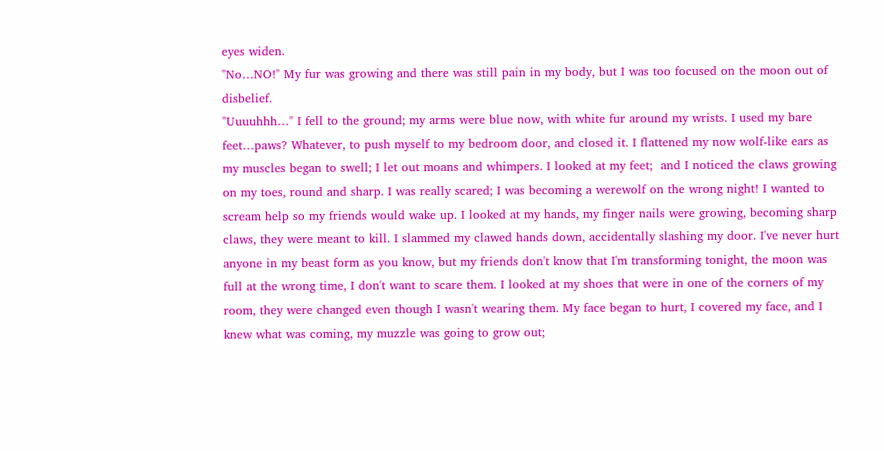eyes widen.
"No…NO!" My fur was growing and there was still pain in my body, but I was too focused on the moon out of disbelief.
"Uuuuhhh…" I fell to the ground; my arms were blue now, with white fur around my wrists. I used my bare feet…paws? Whatever, to push myself to my bedroom door, and closed it. I flattened my now wolf-like ears as my muscles began to swell; I let out moans and whimpers. I looked at my feet;  and I noticed the claws growing on my toes, round and sharp. I was really scared; I was becoming a werewolf on the wrong night! I wanted to scream help so my friends would wake up. I looked at my hands, my finger nails were growing, becoming sharp claws, they were meant to kill. I slammed my clawed hands down, accidentally slashing my door. I've never hurt anyone in my beast form as you know, but my friends don't know that I'm transforming tonight, the moon was full at the wrong time, I don't want to scare them. I looked at my shoes that were in one of the corners of my room, they were changed even though I wasn't wearing them. My face began to hurt, I covered my face, and I knew what was coming, my muzzle was going to grow out;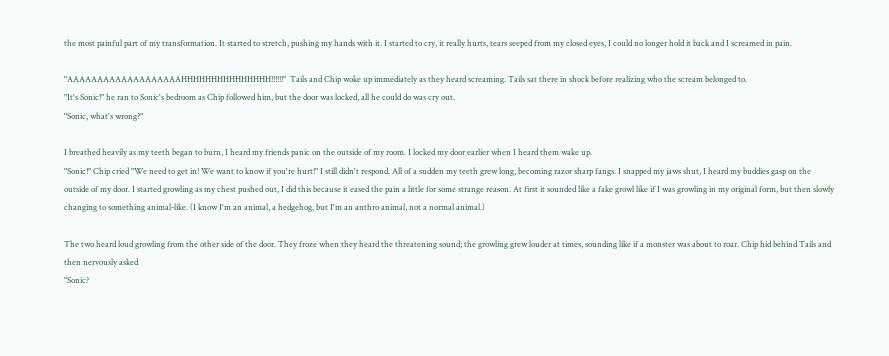the most painful part of my transformation. It started to stretch, pushing my hands with it. I started to cry, it really hurts, tears seeped from my closed eyes, I could no longer hold it back and I screamed in pain.

"AAAAAAAAAAAAAAAAAAAHHHHHHHHHHHHHHH!!!!!!"  Tails and Chip woke up immediately as they heard screaming. Tails sat there in shock before realizing who the scream belonged to.
"It's Sonic!" he ran to Sonic's bedroom as Chip followed him, but the door was locked, all he could do was cry out.
"Sonic, what's wrong?"

I breathed heavily as my teeth began to burn, I heard my friends panic on the outside of my room. I locked my door earlier when I heard them wake up.
"Sonic!" Chip cried "We need to get in! We want to know if you're hurt!" I still didn't respond. All of a sudden my teeth grew long, becoming razor sharp fangs. I snapped my jaws shut, I heard my buddies gasp on the outside of my door. I started growling as my chest pushed out, I did this because it eased the pain a little for some strange reason. At first it sounded like a fake growl like if I was growling in my original form, but then slowly changing to something animal-like. (I know I'm an animal, a hedgehog, but I'm an anthro animal, not a normal animal.)

The two heard loud growling from the other side of the door. They froze when they heard the threatening sound; the growling grew louder at times, sounding like if a monster was about to roar. Chip hid behind Tails and then nervously asked
"Sonic?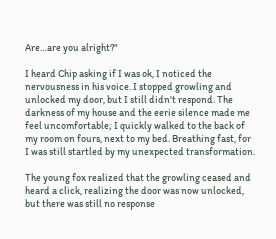Are…are you alright?"

I heard Chip asking if I was ok, I noticed the nervousness in his voice. I stopped growling and unlocked my door, but I still didn't respond. The darkness of my house and the eerie silence made me feel uncomfortable; I quickly walked to the back of my room on fours, next to my bed. Breathing fast, for I was still startled by my unexpected transformation.

The young fox realized that the growling ceased and heard a click, realizing the door was now unlocked, but there was still no response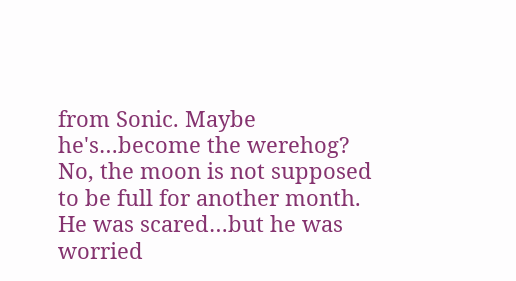from Sonic. Maybe he's…become the werehog? No, the moon is not supposed to be full for another month. He was scared…but he was worried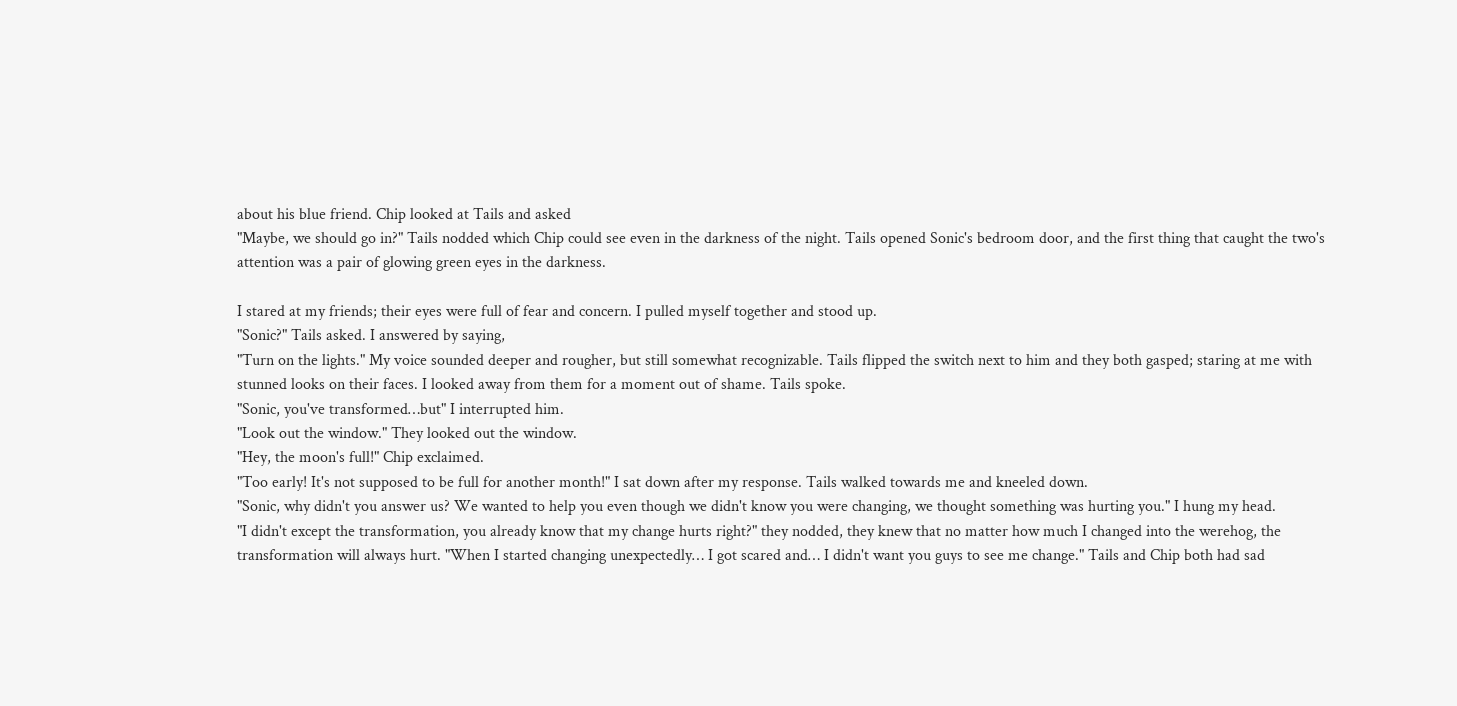about his blue friend. Chip looked at Tails and asked
"Maybe, we should go in?" Tails nodded which Chip could see even in the darkness of the night. Tails opened Sonic's bedroom door, and the first thing that caught the two's attention was a pair of glowing green eyes in the darkness.

I stared at my friends; their eyes were full of fear and concern. I pulled myself together and stood up.
"Sonic?" Tails asked. I answered by saying,
"Turn on the lights." My voice sounded deeper and rougher, but still somewhat recognizable. Tails flipped the switch next to him and they both gasped; staring at me with stunned looks on their faces. I looked away from them for a moment out of shame. Tails spoke.
"Sonic, you've transformed…but" I interrupted him.
"Look out the window." They looked out the window.
"Hey, the moon's full!" Chip exclaimed.
"Too early! It's not supposed to be full for another month!" I sat down after my response. Tails walked towards me and kneeled down.
"Sonic, why didn't you answer us? We wanted to help you even though we didn't know you were changing, we thought something was hurting you." I hung my head.
"I didn't except the transformation, you already know that my change hurts right?" they nodded, they knew that no matter how much I changed into the werehog, the transformation will always hurt. "When I started changing unexpectedly… I got scared and… I didn't want you guys to see me change." Tails and Chip both had sad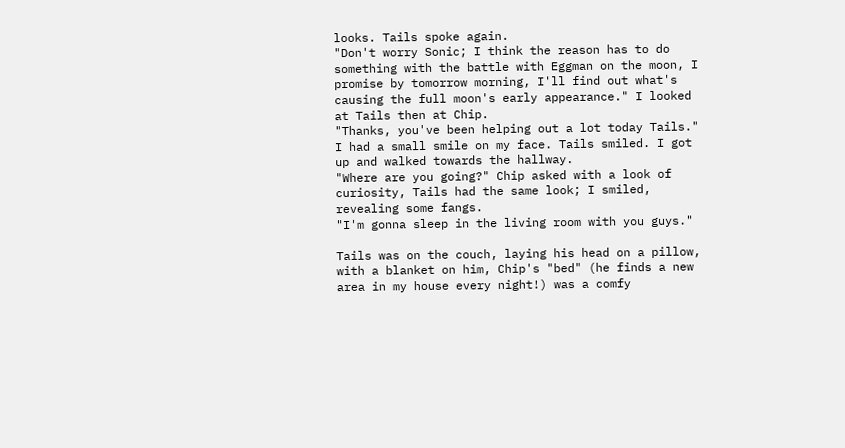looks. Tails spoke again.
"Don't worry Sonic; I think the reason has to do something with the battle with Eggman on the moon, I promise by tomorrow morning, I'll find out what's causing the full moon's early appearance." I looked at Tails then at Chip.
"Thanks, you've been helping out a lot today Tails." I had a small smile on my face. Tails smiled. I got up and walked towards the hallway.
"Where are you going?" Chip asked with a look of curiosity, Tails had the same look; I smiled, revealing some fangs.
"I'm gonna sleep in the living room with you guys."

Tails was on the couch, laying his head on a pillow, with a blanket on him, Chip's "bed" (he finds a new area in my house every night!) was a comfy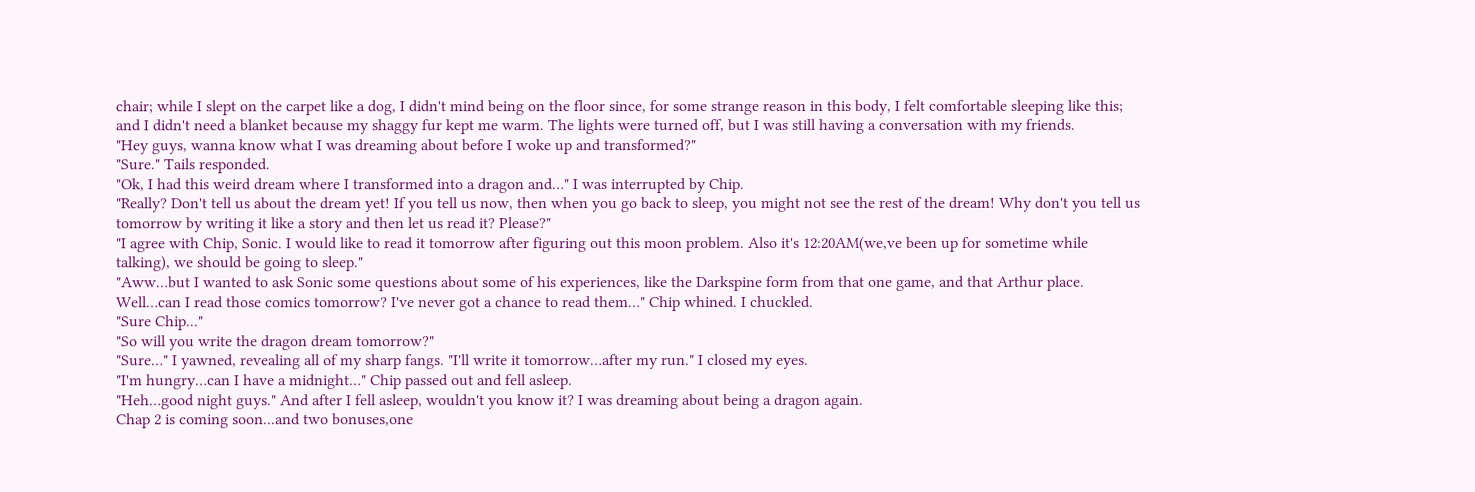chair; while I slept on the carpet like a dog, I didn't mind being on the floor since, for some strange reason in this body, I felt comfortable sleeping like this; and I didn't need a blanket because my shaggy fur kept me warm. The lights were turned off, but I was still having a conversation with my friends.
"Hey guys, wanna know what I was dreaming about before I woke up and transformed?"
"Sure." Tails responded.
"Ok, I had this weird dream where I transformed into a dragon and…" I was interrupted by Chip.
"Really? Don't tell us about the dream yet! If you tell us now, then when you go back to sleep, you might not see the rest of the dream! Why don't you tell us tomorrow by writing it like a story and then let us read it? Please?"
"I agree with Chip, Sonic. I would like to read it tomorrow after figuring out this moon problem. Also it's 12:20AM(we,ve been up for sometime while talking), we should be going to sleep."
"Aww…but I wanted to ask Sonic some questions about some of his experiences, like the Darkspine form from that one game, and that Arthur place. Well…can I read those comics tomorrow? I've never got a chance to read them…" Chip whined. I chuckled.
"Sure Chip..."
"So will you write the dragon dream tomorrow?"
"Sure…" I yawned, revealing all of my sharp fangs. "I'll write it tomorrow…after my run." I closed my eyes.
"I'm hungry…can I have a midnight…" Chip passed out and fell asleep.
"Heh…good night guys." And after I fell asleep, wouldn't you know it? I was dreaming about being a dragon again.
Chap 2 is coming soon...and two bonuses,one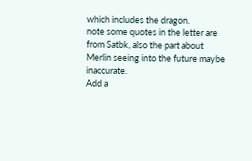which includes the dragon.
note some quotes in the letter are from Satbk, also the part about Merlin seeing into the future maybe inaccurate.
Add a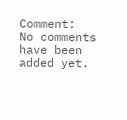Comment:
No comments have been added yet.